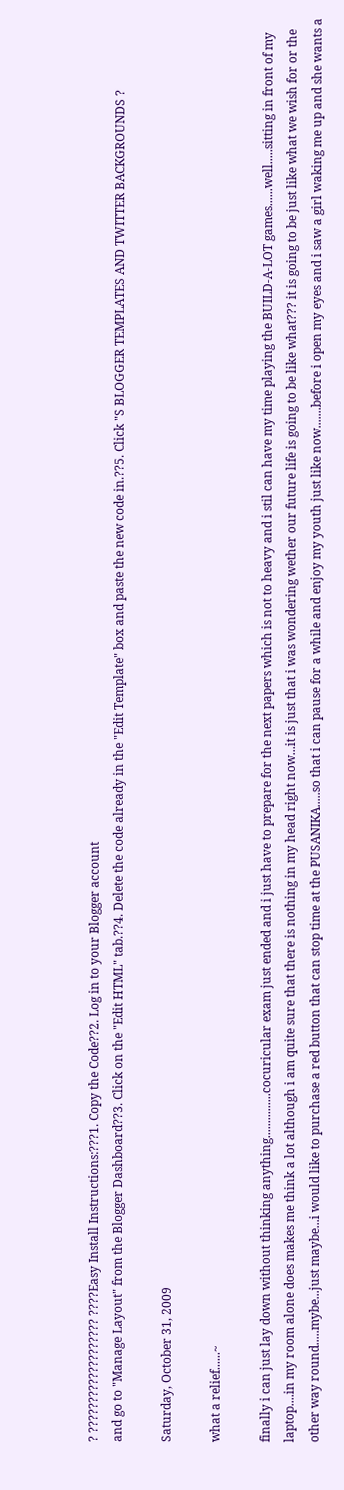? ??????????????????? ????Easy Install Instructions:???1. Copy the Code??2. Log in to your Blogger account
and go to "Manage Layout" from the Blogger Dashboard??3. Click on the "Edit HTML" tab.??4. Delete the code already in the "Edit Template" box and paste the new code in.??5. Click "S BLOGGER TEMPLATES AND TWITTER BACKGROUNDS ?

Saturday, October 31, 2009

what a relief......~

finally i can just lay down without thinking anything...............cocuricular exam just ended and i just have to prepare for the next papers which is not to heavy and i stil can have my time playing the BUILD-A-LOT games......well.....sitting in front of my laptop....in my room alone does makes me think a lot although i am quite sure that there is nothing in my head right now...it is just that i was wondering wether our future life is going to be like what??? it is going to be just like what we wish for or the other way round.....mybe...just maybe...i would like to purchase a red button that can stop time at the PUSANIKA.....so that i can pause for a while and enjoy my youth just like now.......before i open my eyes and i saw a girl waking me up and she wants a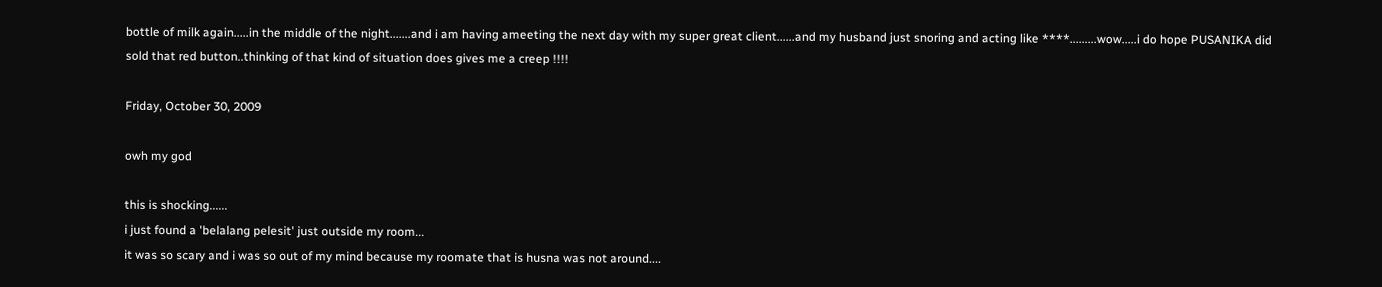bottle of milk again.....in the middle of the night.......and i am having ameeting the next day with my super great client......and my husband just snoring and acting like ****.........wow.....i do hope PUSANIKA did sold that red button..thinking of that kind of situation does gives me a creep !!!!

Friday, October 30, 2009

owh my god

this is shocking......
i just found a 'belalang pelesit' just outside my room...
it was so scary and i was so out of my mind because my roomate that is husna was not around....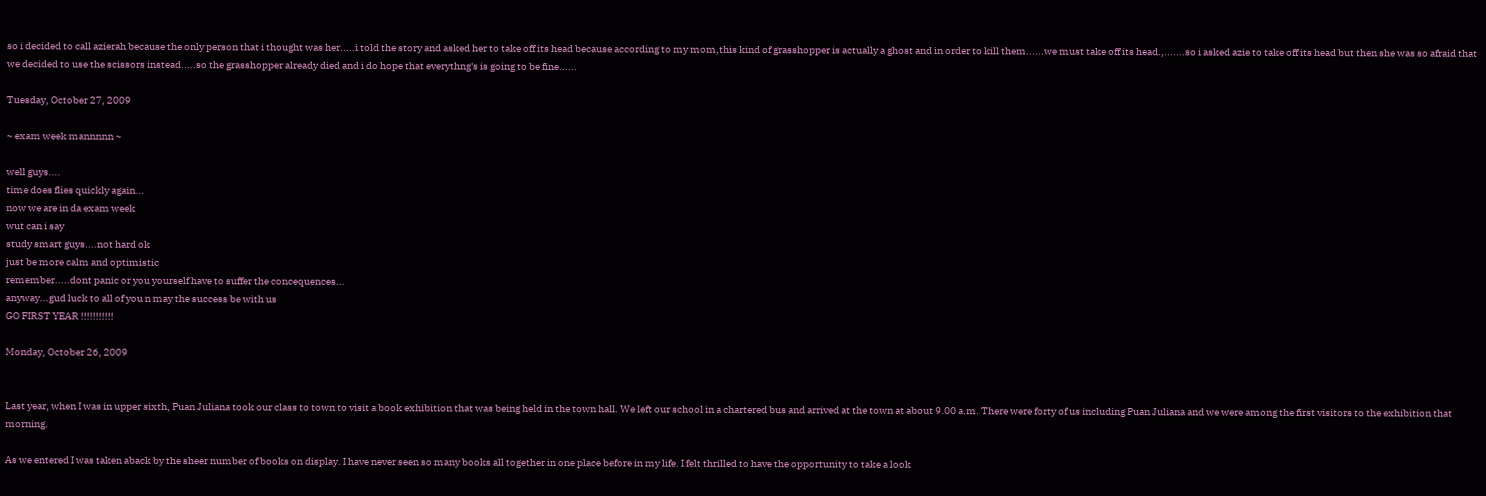so i decided to call azierah because the only person that i thought was her.....i told the story and asked her to take off its head because according to my mom,this kind of grasshopper is actually a ghost and in order to kill them......we must take off its head.,.......so i asked azie to take off its head but then she was so afraid that we decided to use the scissors instead.....so the grasshopper already died and i do hope that everythng's is going to be fine......

Tuesday, October 27, 2009

~ exam week mannnnn ~

well guys....
time does flies quickly again...
now we are in da exam week
wut can i say
study smart guys....not hard ok
just be more calm and optimistic
remember.....dont panic or you yourself have to suffer the concequences...
anyway...gud luck to all of you n may the success be with us
GO FIRST YEAR !!!!!!!!!!!

Monday, October 26, 2009


Last year, when I was in upper sixth, Puan Juliana took our class to town to visit a book exhibition that was being held in the town hall. We left our school in a chartered bus and arrived at the town at about 9.00 a.m. There were forty of us including Puan Juliana and we were among the first visitors to the exhibition that morning.

As we entered I was taken aback by the sheer number of books on display. I have never seen so many books all together in one place before in my life. I felt thrilled to have the opportunity to take a look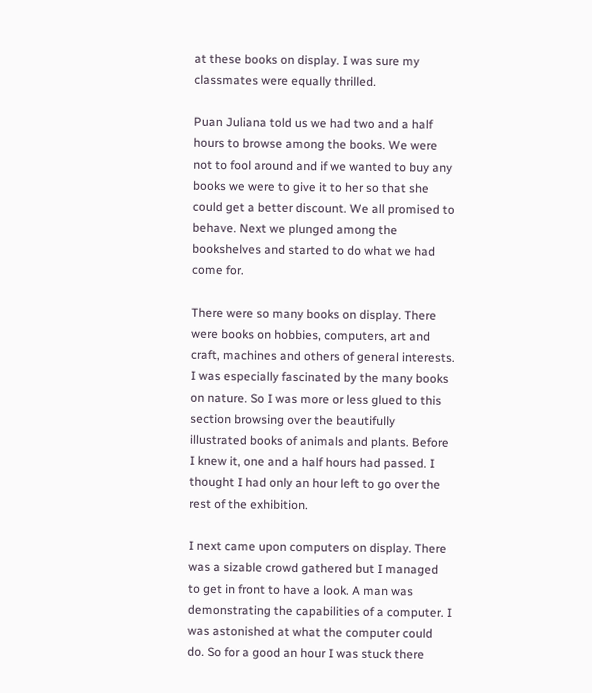at these books on display. I was sure my classmates were equally thrilled.

Puan Juliana told us we had two and a half hours to browse among the books. We were not to fool around and if we wanted to buy any books we were to give it to her so that she could get a better discount. We all promised to behave. Next we plunged among the bookshelves and started to do what we had come for.

There were so many books on display. There were books on hobbies, computers, art and craft, machines and others of general interests. I was especially fascinated by the many books on nature. So I was more or less glued to this section browsing over the beautifully illustrated books of animals and plants. Before I knew it, one and a half hours had passed. I thought I had only an hour left to go over the rest of the exhibition.

I next came upon computers on display. There was a sizable crowd gathered but I managed to get in front to have a look. A man was demonstrating the capabilities of a computer. I was astonished at what the computer could do. So for a good an hour I was stuck there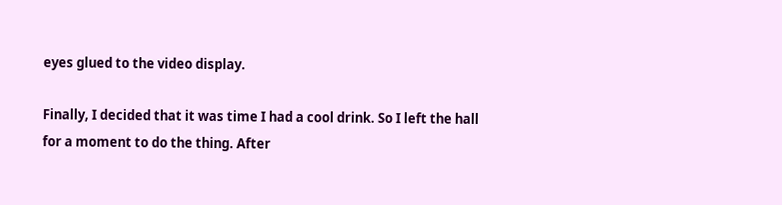eyes glued to the video display.

Finally, I decided that it was time I had a cool drink. So I left the hall for a moment to do the thing. After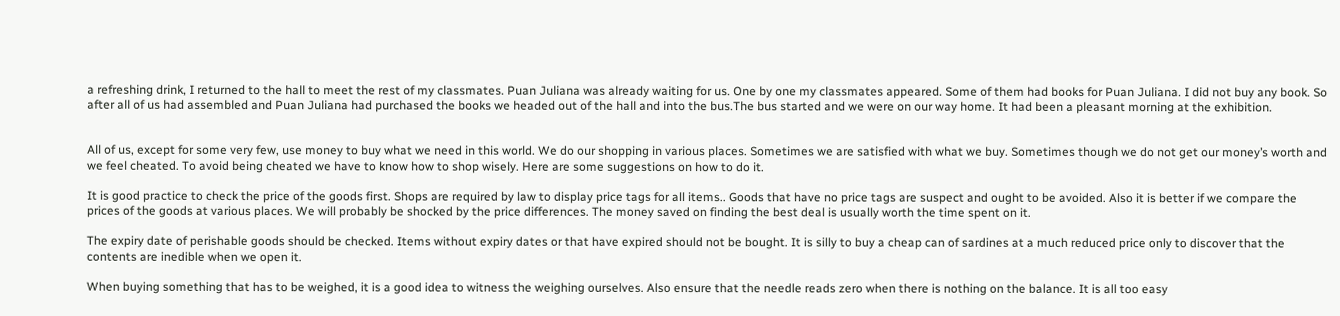a refreshing drink, I returned to the hall to meet the rest of my classmates. Puan Juliana was already waiting for us. One by one my classmates appeared. Some of them had books for Puan Juliana. I did not buy any book. So after all of us had assembled and Puan Juliana had purchased the books we headed out of the hall and into the bus.The bus started and we were on our way home. It had been a pleasant morning at the exhibition.


All of us, except for some very few, use money to buy what we need in this world. We do our shopping in various places. Sometimes we are satisfied with what we buy. Sometimes though we do not get our money’s worth and we feel cheated. To avoid being cheated we have to know how to shop wisely. Here are some suggestions on how to do it.

It is good practice to check the price of the goods first. Shops are required by law to display price tags for all items.. Goods that have no price tags are suspect and ought to be avoided. Also it is better if we compare the prices of the goods at various places. We will probably be shocked by the price differences. The money saved on finding the best deal is usually worth the time spent on it.

The expiry date of perishable goods should be checked. Items without expiry dates or that have expired should not be bought. It is silly to buy a cheap can of sardines at a much reduced price only to discover that the contents are inedible when we open it.

When buying something that has to be weighed, it is a good idea to witness the weighing ourselves. Also ensure that the needle reads zero when there is nothing on the balance. It is all too easy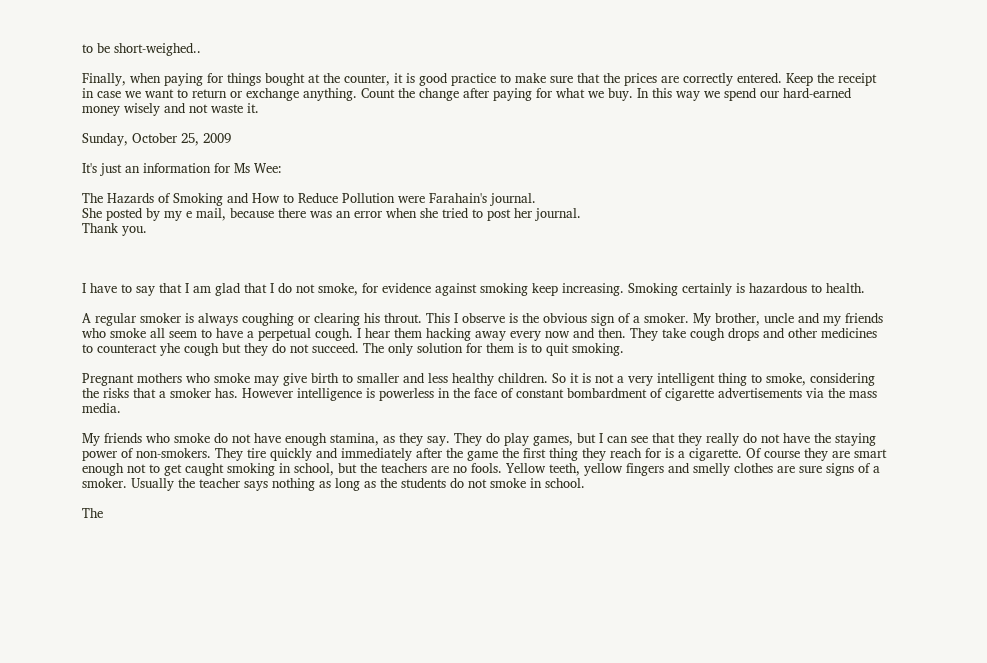to be short-weighed..

Finally, when paying for things bought at the counter, it is good practice to make sure that the prices are correctly entered. Keep the receipt in case we want to return or exchange anything. Count the change after paying for what we buy. In this way we spend our hard-earned money wisely and not waste it.

Sunday, October 25, 2009

It's just an information for Ms Wee:

The Hazards of Smoking and How to Reduce Pollution were Farahain's journal.
She posted by my e mail, because there was an error when she tried to post her journal.
Thank you.



I have to say that I am glad that I do not smoke, for evidence against smoking keep increasing. Smoking certainly is hazardous to health.

A regular smoker is always coughing or clearing his throut. This I observe is the obvious sign of a smoker. My brother, uncle and my friends who smoke all seem to have a perpetual cough. I hear them hacking away every now and then. They take cough drops and other medicines to counteract yhe cough but they do not succeed. The only solution for them is to quit smoking.

Pregnant mothers who smoke may give birth to smaller and less healthy children. So it is not a very intelligent thing to smoke, considering the risks that a smoker has. However intelligence is powerless in the face of constant bombardment of cigarette advertisements via the mass media.

My friends who smoke do not have enough stamina, as they say. They do play games, but I can see that they really do not have the staying power of non-smokers. They tire quickly and immediately after the game the first thing they reach for is a cigarette. Of course they are smart enough not to get caught smoking in school, but the teachers are no fools. Yellow teeth, yellow fingers and smelly clothes are sure signs of a smoker. Usually the teacher says nothing as long as the students do not smoke in school.

The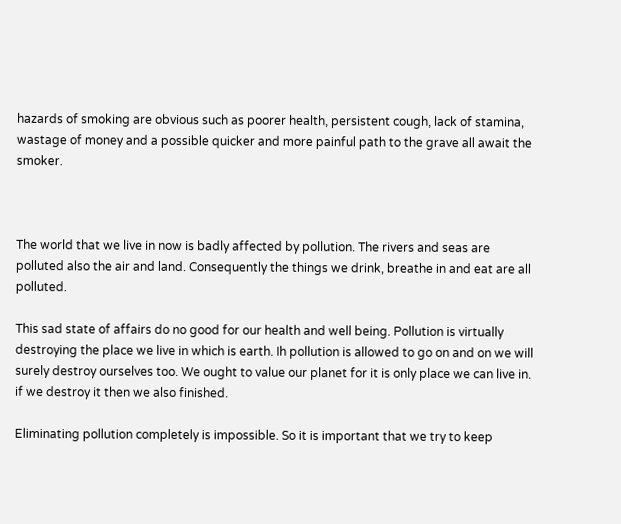hazards of smoking are obvious such as poorer health, persistent cough, lack of stamina, wastage of money and a possible quicker and more painful path to the grave all await the smoker.



The world that we live in now is badly affected by pollution. The rivers and seas are polluted also the air and land. Consequently the things we drink, breathe in and eat are all polluted.

This sad state of affairs do no good for our health and well being. Pollution is virtually destroying the place we live in which is earth. Ih pollution is allowed to go on and on we will surely destroy ourselves too. We ought to value our planet for it is only place we can live in. if we destroy it then we also finished.

Eliminating pollution completely is impossible. So it is important that we try to keep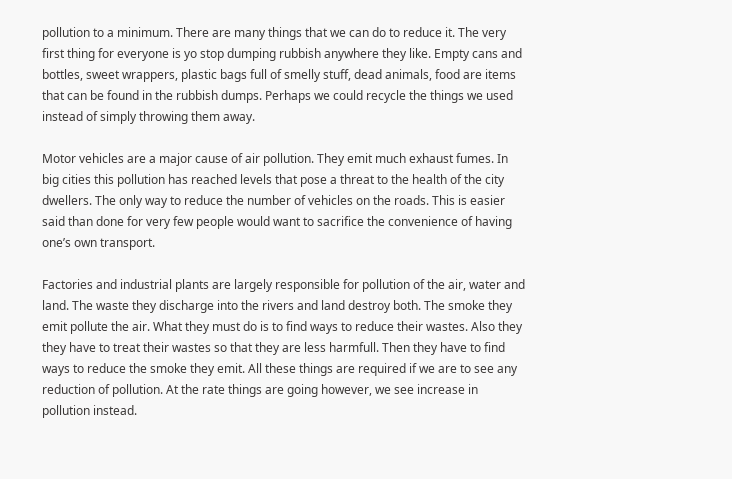pollution to a minimum. There are many things that we can do to reduce it. The very first thing for everyone is yo stop dumping rubbish anywhere they like. Empty cans and bottles, sweet wrappers, plastic bags full of smelly stuff, dead animals, food are items that can be found in the rubbish dumps. Perhaps we could recycle the things we used instead of simply throwing them away.

Motor vehicles are a major cause of air pollution. They emit much exhaust fumes. In big cities this pollution has reached levels that pose a threat to the health of the city dwellers. The only way to reduce the number of vehicles on the roads. This is easier said than done for very few people would want to sacrifice the convenience of having one’s own transport.

Factories and industrial plants are largely responsible for pollution of the air, water and land. The waste they discharge into the rivers and land destroy both. The smoke they emit pollute the air. What they must do is to find ways to reduce their wastes. Also they they have to treat their wastes so that they are less harmfull. Then they have to find ways to reduce the smoke they emit. All these things are required if we are to see any reduction of pollution. At the rate things are going however, we see increase in pollution instead.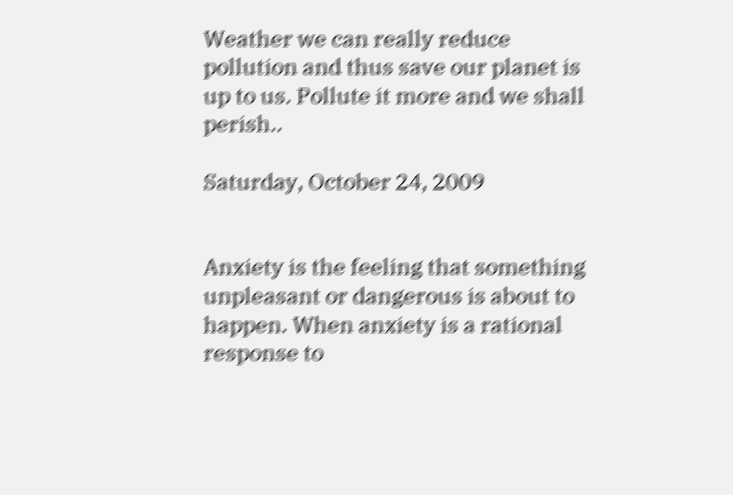Weather we can really reduce pollution and thus save our planet is up to us. Pollute it more and we shall perish..

Saturday, October 24, 2009


Anxiety is the feeling that something unpleasant or dangerous is about to happen. When anxiety is a rational response to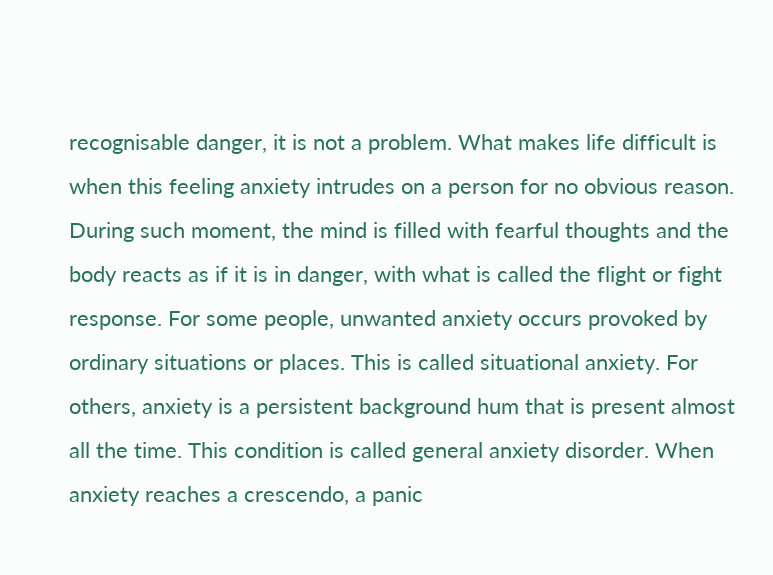recognisable danger, it is not a problem. What makes life difficult is when this feeling anxiety intrudes on a person for no obvious reason. During such moment, the mind is filled with fearful thoughts and the body reacts as if it is in danger, with what is called the flight or fight response. For some people, unwanted anxiety occurs provoked by ordinary situations or places. This is called situational anxiety. For others, anxiety is a persistent background hum that is present almost all the time. This condition is called general anxiety disorder. When anxiety reaches a crescendo, a panic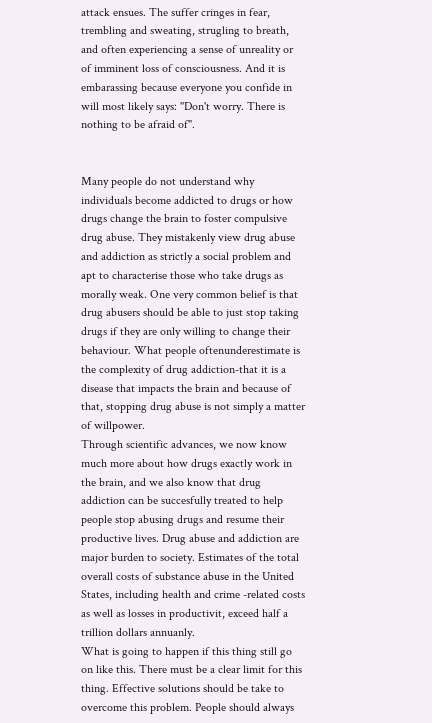attack ensues. The suffer cringes in fear, trembling and sweating, strugling to breath, and often experiencing a sense of unreality or of imminent loss of consciousness. And it is embarassing because everyone you confide in will most likely says: ''Don't worry. There is nothing to be afraid of".


Many people do not understand why individuals become addicted to drugs or how drugs change the brain to foster compulsive drug abuse. They mistakenly view drug abuse and addiction as strictly a social problem and apt to characterise those who take drugs as morally weak. One very common belief is that drug abusers should be able to just stop taking drugs if they are only willing to change their behaviour. What people oftenunderestimate is the complexity of drug addiction-that it is a disease that impacts the brain and because of that, stopping drug abuse is not simply a matter of willpower.
Through scientific advances, we now know much more about how drugs exactly work in the brain, and we also know that drug addiction can be succesfully treated to help people stop abusing drugs and resume their productive lives. Drug abuse and addiction are major burden to society. Estimates of the total overall costs of substance abuse in the United States, including health and crime -related costs as well as losses in productivit, exceed half a trillion dollars annuanly.
What is going to happen if this thing still go on like this. There must be a clear limit for this thing. Effective solutions should be take to overcome this problem. People should always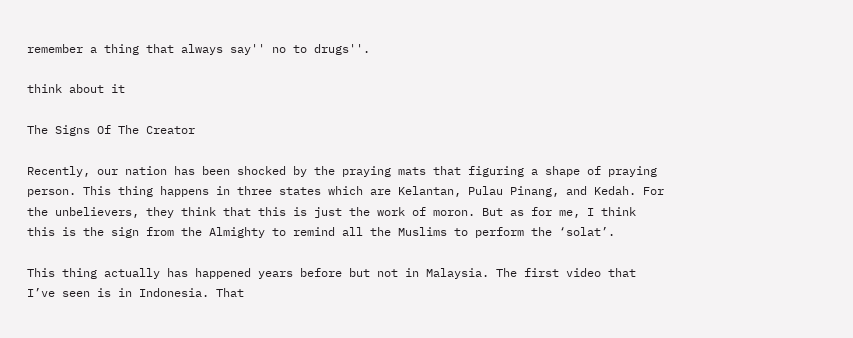remember a thing that always say'' no to drugs''.

think about it

The Signs Of The Creator

Recently, our nation has been shocked by the praying mats that figuring a shape of praying person. This thing happens in three states which are Kelantan, Pulau Pinang, and Kedah. For the unbelievers, they think that this is just the work of moron. But as for me, I think this is the sign from the Almighty to remind all the Muslims to perform the ‘solat’.

This thing actually has happened years before but not in Malaysia. The first video that I’ve seen is in Indonesia. That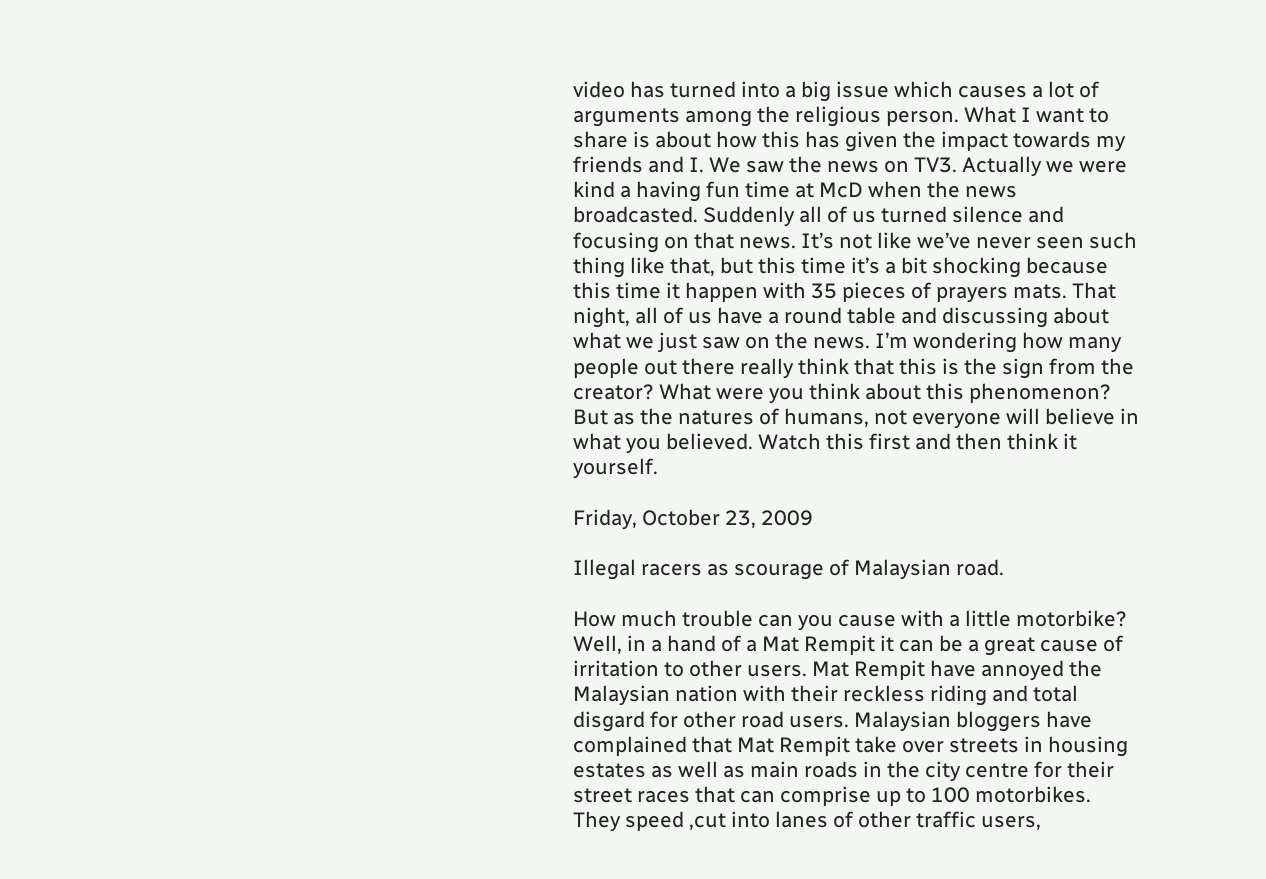video has turned into a big issue which causes a lot of arguments among the religious person. What I want to share is about how this has given the impact towards my friends and I. We saw the news on TV3. Actually we were kind a having fun time at McD when the news broadcasted. Suddenly all of us turned silence and focusing on that news. It’s not like we’ve never seen such thing like that, but this time it’s a bit shocking because this time it happen with 35 pieces of prayers mats. That night, all of us have a round table and discussing about what we just saw on the news. I’m wondering how many people out there really think that this is the sign from the creator? What were you think about this phenomenon? But as the natures of humans, not everyone will believe in what you believed. Watch this first and then think it yourself.

Friday, October 23, 2009

Illegal racers as scourage of Malaysian road.

How much trouble can you cause with a little motorbike? Well, in a hand of a Mat Rempit it can be a great cause of irritation to other users. Mat Rempit have annoyed the Malaysian nation with their reckless riding and total disgard for other road users. Malaysian bloggers have complained that Mat Rempit take over streets in housing estates as well as main roads in the city centre for their street races that can comprise up to 100 motorbikes.
They speed ,cut into lanes of other traffic users,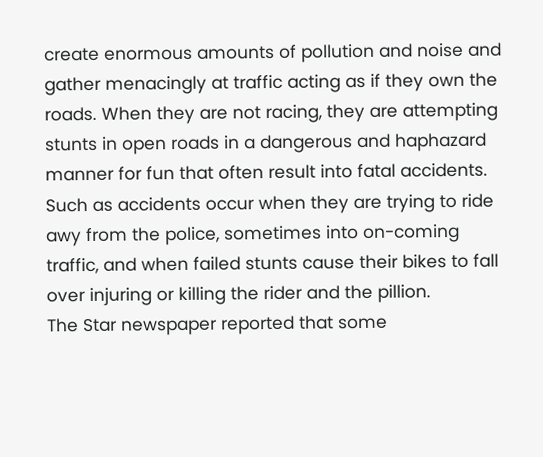create enormous amounts of pollution and noise and gather menacingly at traffic acting as if they own the roads. When they are not racing, they are attempting stunts in open roads in a dangerous and haphazard manner for fun that often result into fatal accidents. Such as accidents occur when they are trying to ride awy from the police, sometimes into on-coming traffic, and when failed stunts cause their bikes to fall over injuring or killing the rider and the pillion.
The Star newspaper reported that some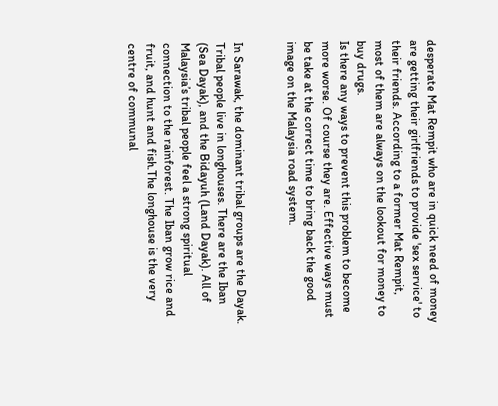desperate Mat Rempit who are in quick need of money are getting their girlfriends to provide 'sex service' to their friends. According to a former Mat Rempit, most of them are always on the lookout for money to buy drugs.
Is there any ways to prevent this problem to become more worse. Of course they are. Effective ways must be take at the correct time to bring back the good image on the Malaysia road system.


In Sarawak, the dominant tribal groups are the Dayak. Tribal people live in longhouses. There are the Iban (Sea Dayak), and the Bidayuh (Land Dayak). All of Malaysia’s tribal people feel a strong spiritual connection to the rainforest. The Iban grow rice and fruit, and hunt and fish.The longhouse is the very centre of communal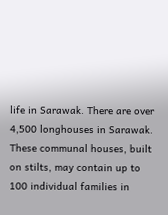life in Sarawak. There are over 4,500 longhouses in Sarawak. These communal houses, built on stilts, may contain up to 100 individual families in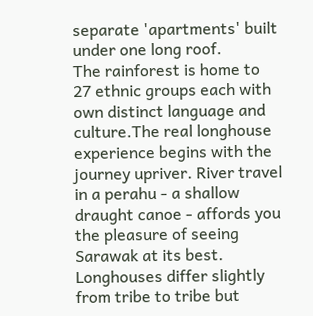separate 'apartments' built under one long roof.
The rainforest is home to 27 ethnic groups each with own distinct language and culture.The real longhouse experience begins with the journey upriver. River travel in a perahu - a shallow draught canoe - affords you the pleasure of seeing Sarawak at its best. Longhouses differ slightly from tribe to tribe but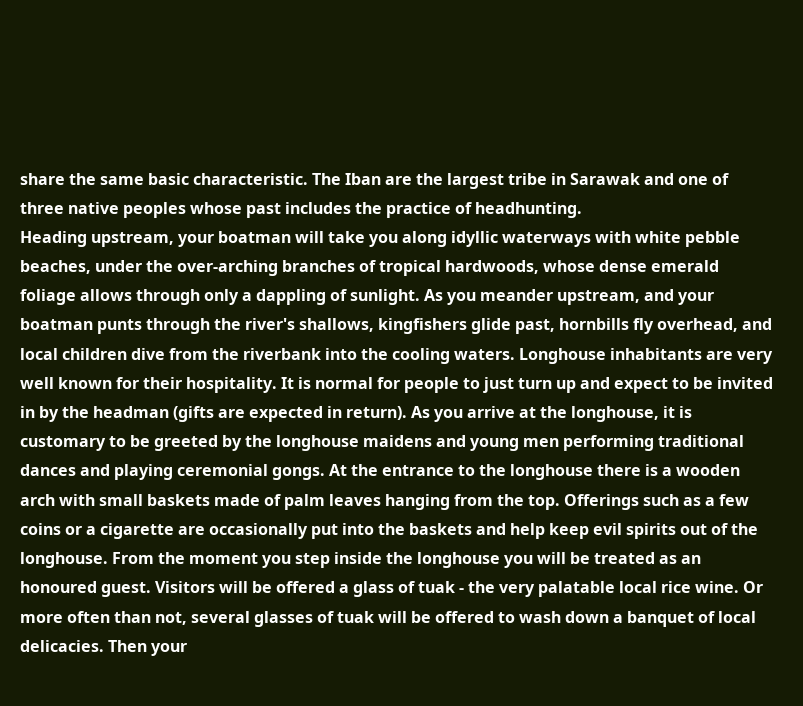share the same basic characteristic. The Iban are the largest tribe in Sarawak and one of three native peoples whose past includes the practice of headhunting.
Heading upstream, your boatman will take you along idyllic waterways with white pebble beaches, under the over-arching branches of tropical hardwoods, whose dense emerald foliage allows through only a dappling of sunlight. As you meander upstream, and your boatman punts through the river's shallows, kingfishers glide past, hornbills fly overhead, and local children dive from the riverbank into the cooling waters. Longhouse inhabitants are very well known for their hospitality. It is normal for people to just turn up and expect to be invited in by the headman (gifts are expected in return). As you arrive at the longhouse, it is customary to be greeted by the longhouse maidens and young men performing traditional dances and playing ceremonial gongs. At the entrance to the longhouse there is a wooden arch with small baskets made of palm leaves hanging from the top. Offerings such as a few coins or a cigarette are occasionally put into the baskets and help keep evil spirits out of the longhouse. From the moment you step inside the longhouse you will be treated as an honoured guest. Visitors will be offered a glass of tuak - the very palatable local rice wine. Or more often than not, several glasses of tuak will be offered to wash down a banquet of local delicacies. Then your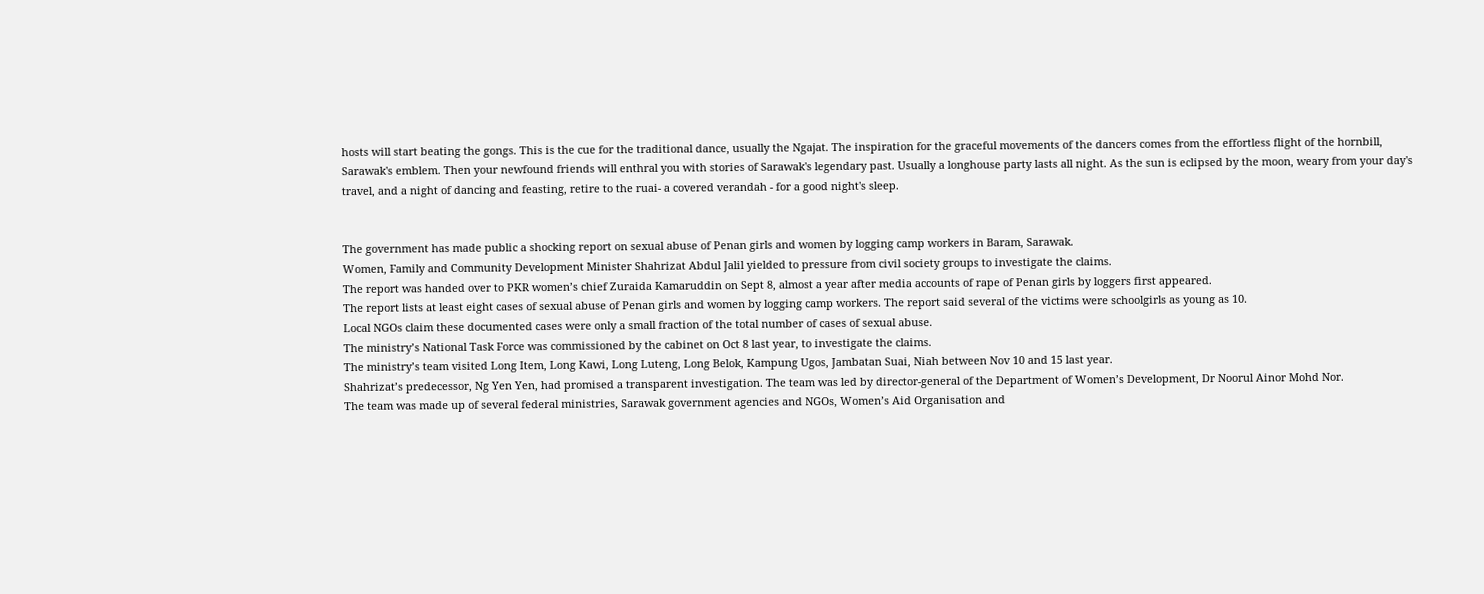hosts will start beating the gongs. This is the cue for the traditional dance, usually the Ngajat. The inspiration for the graceful movements of the dancers comes from the effortless flight of the hornbill, Sarawak's emblem. Then your newfound friends will enthral you with stories of Sarawak's legendary past. Usually a longhouse party lasts all night. As the sun is eclipsed by the moon, weary from your day's travel, and a night of dancing and feasting, retire to the ruai- a covered verandah - for a good night's sleep.


The government has made public a shocking report on sexual abuse of Penan girls and women by logging camp workers in Baram, Sarawak.
Women, Family and Community Development Minister Shahrizat Abdul Jalil yielded to pressure from civil society groups to investigate the claims.
The report was handed over to PKR women’s chief Zuraida Kamaruddin on Sept 8, almost a year after media accounts of rape of Penan girls by loggers first appeared.
The report lists at least eight cases of sexual abuse of Penan girls and women by logging camp workers. The report said several of the victims were schoolgirls as young as 10.
Local NGOs claim these documented cases were only a small fraction of the total number of cases of sexual abuse.
The ministry’s National Task Force was commissioned by the cabinet on Oct 8 last year, to investigate the claims.
The ministry’s team visited Long Item, Long Kawi, Long Luteng, Long Belok, Kampung Ugos, Jambatan Suai, Niah between Nov 10 and 15 last year.
Shahrizat’s predecessor, Ng Yen Yen, had promised a transparent investigation. The team was led by director-general of the Department of Women’s Development, Dr Noorul Ainor Mohd Nor.
The team was made up of several federal ministries, Sarawak government agencies and NGOs, Women’s Aid Organisation and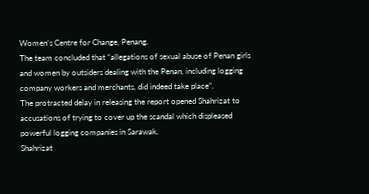Women’s Centre for Change, Penang.
The team concluded that “allegations of sexual abuse of Penan girls and women by outsiders dealing with the Penan, including logging company workers and merchants, did indeed take place”.
The protracted delay in releasing the report opened Shahrizat to accusations of trying to cover up the scandal which displeased powerful logging companies in Sarawak.
Shahrizat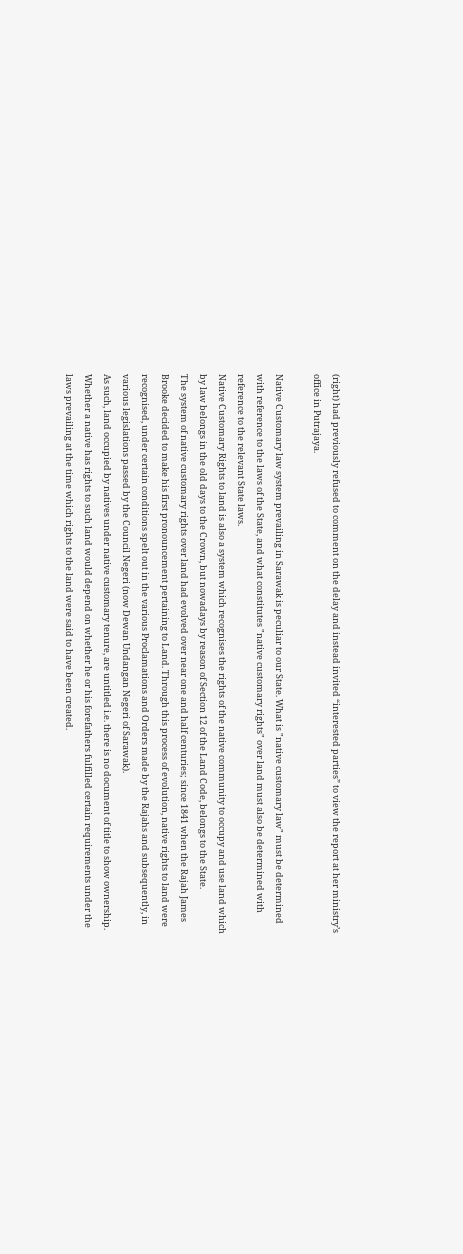(right) had previously refused to comment on the delay and instead invited “interested parties” to view the report at her ministry’s office in Putrajaya.

Native Customary law system prevailing in Sarawak is peculiar to our State. What is "native customary law" must be determined with reference to the laws of the State, and what constitutes "native customary rights" over land must also be determined with reference to the relevant State laws.
Native Customary Rights to land is also a system which recognises the rights of the native community to occupy and use land which by law belongs in the old days to the Crown, but nowadays by reason of Section 12 of the Land Code, belongs to the State.
The system of native customary rights over land had evolved over near one and half centuries; since 1841 when the Rajah James Brooke decided to make his first pronouncement pertaining to Land. Through this process of evolution, native rights to land were recognised, under certain conditions spelt out in the various Proclamations and Orders made by the Rajahs and subsequently, in various legislations passed by the Council Negeri (now Dewan Undangan Negeri of Sarawak).
As such, land occupied by natives under native customary tenure, are untitled i.e. there is no document of title to show ownership. Whether a native has rights to such land would depend on whether he or his forefathers fulfilled certain requirements under the laws prevailing at the time which rights to the land were said to have been created.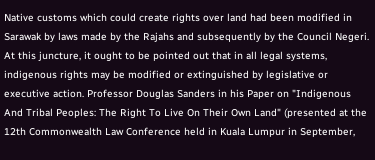Native customs which could create rights over land had been modified in Sarawak by laws made by the Rajahs and subsequently by the Council Negeri. At this juncture, it ought to be pointed out that in all legal systems, indigenous rights may be modified or extinguished by legislative or executive action. Professor Douglas Sanders in his Paper on "Indigenous And Tribal Peoples: The Right To Live On Their Own Land" (presented at the 12th Commonwealth Law Conference held in Kuala Lumpur in September,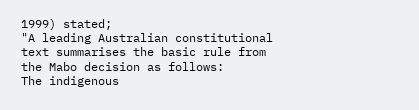1999) stated;
"A leading Australian constitutional text summarises the basic rule from the Mabo decision as follows:
The indigenous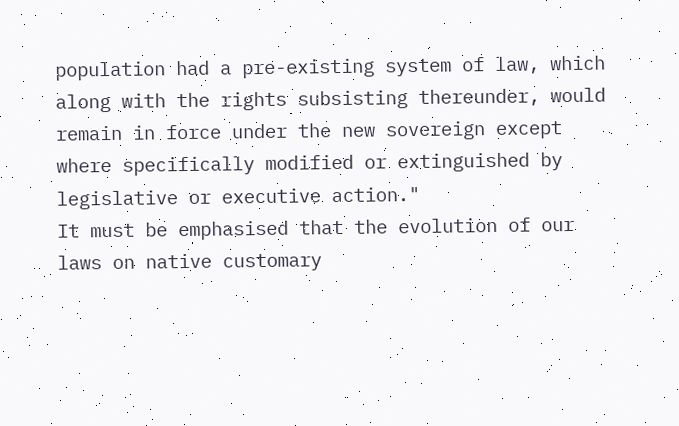population had a pre-existing system of law, which along with the rights subsisting thereunder, would remain in force under the new sovereign except where specifically modified or extinguished by legislative or executive action."
It must be emphasised that the evolution of our laws on native customary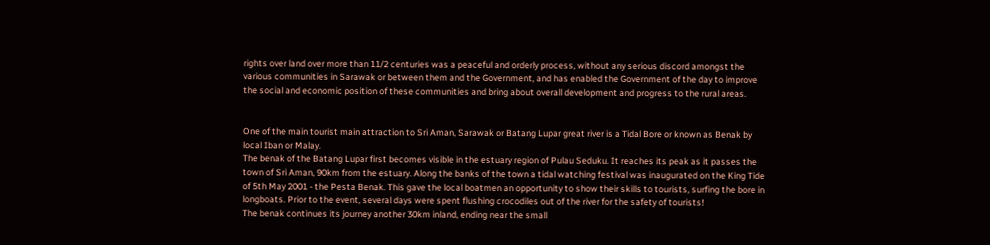rights over land over more than 11/2 centuries was a peaceful and orderly process, without any serious discord amongst the various communities in Sarawak or between them and the Government, and has enabled the Government of the day to improve the social and economic position of these communities and bring about overall development and progress to the rural areas.


One of the main tourist main attraction to Sri Aman, Sarawak or Batang Lupar great river is a Tidal Bore or known as Benak by local Iban or Malay.
The benak of the Batang Lupar first becomes visible in the estuary region of Pulau Seduku. It reaches its peak as it passes the town of Sri Aman, 90km from the estuary. Along the banks of the town a tidal watching festival was inaugurated on the King Tide of 5th May 2001 - the Pesta Benak. This gave the local boatmen an opportunity to show their skills to tourists, surfing the bore in longboats. Prior to the event, several days were spent flushing crocodiles out of the river for the safety of tourists!
The benak continues its journey another 30km inland, ending near the small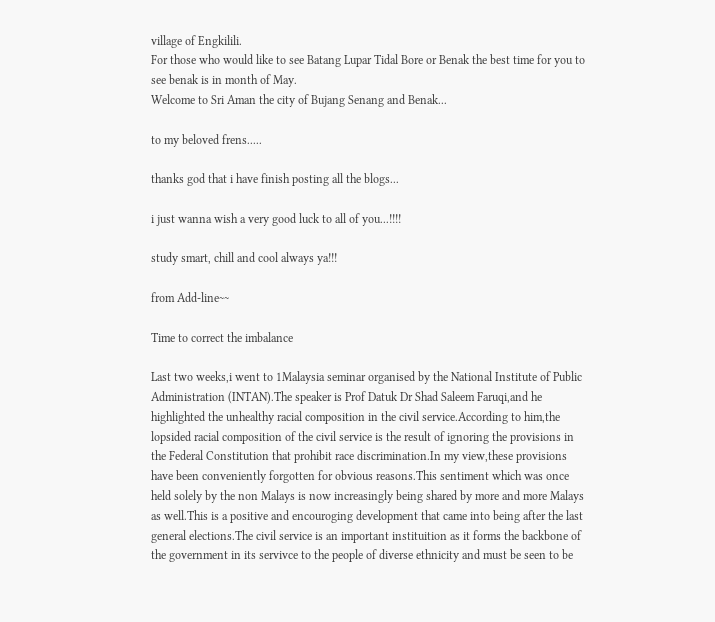village of Engkilili.
For those who would like to see Batang Lupar Tidal Bore or Benak the best time for you to see benak is in month of May.
Welcome to Sri Aman the city of Bujang Senang and Benak...

to my beloved frens.....

thanks god that i have finish posting all the blogs...

i just wanna wish a very good luck to all of you...!!!!

study smart, chill and cool always ya!!!

from Add-line~~

Time to correct the imbalance

Last two weeks,i went to 1Malaysia seminar organised by the National Institute of Public Administration (INTAN).The speaker is Prof Datuk Dr Shad Saleem Faruqi,and he highlighted the unhealthy racial composition in the civil service.According to him,the lopsided racial composition of the civil service is the result of ignoring the provisions in the Federal Constitution that prohibit race discrimination.In my view,these provisions have been conveniently forgotten for obvious reasons.This sentiment which was once held solely by the non Malays is now increasingly being shared by more and more Malays as well.This is a positive and encouroging development that came into being after the last general elections.The civil service is an important instituition as it forms the backbone of the government in its servivce to the people of diverse ethnicity and must be seen to be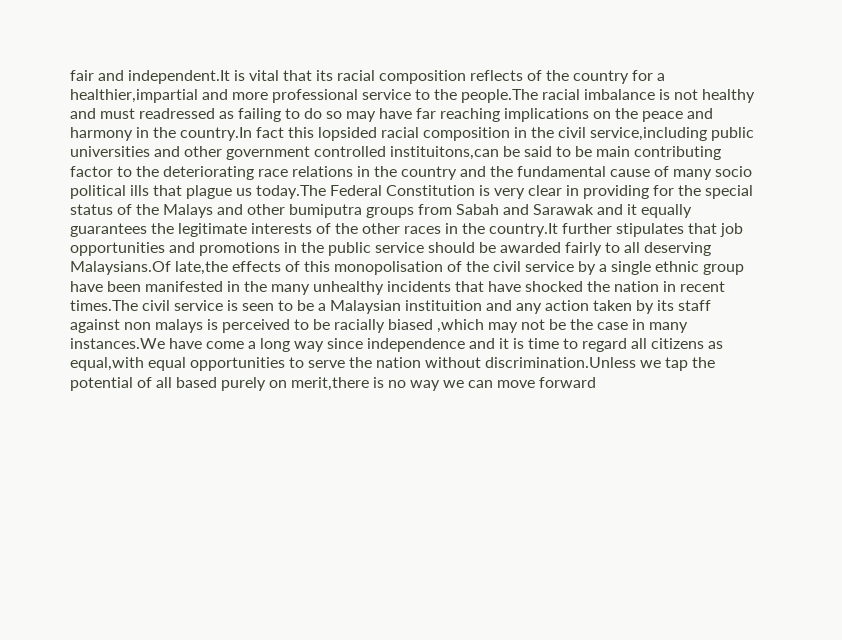fair and independent.It is vital that its racial composition reflects of the country for a healthier,impartial and more professional service to the people.The racial imbalance is not healthy and must readressed as failing to do so may have far reaching implications on the peace and harmony in the country.In fact this lopsided racial composition in the civil service,including public universities and other government controlled instituitons,can be said to be main contributing factor to the deteriorating race relations in the country and the fundamental cause of many socio political ills that plague us today.The Federal Constitution is very clear in providing for the special status of the Malays and other bumiputra groups from Sabah and Sarawak and it equally guarantees the legitimate interests of the other races in the country.It further stipulates that job opportunities and promotions in the public service should be awarded fairly to all deserving Malaysians.Of late,the effects of this monopolisation of the civil service by a single ethnic group have been manifested in the many unhealthy incidents that have shocked the nation in recent times.The civil service is seen to be a Malaysian instituition and any action taken by its staff against non malays is perceived to be racially biased ,which may not be the case in many instances.We have come a long way since independence and it is time to regard all citizens as equal,with equal opportunities to serve the nation without discrimination.Unless we tap the potential of all based purely on merit,there is no way we can move forward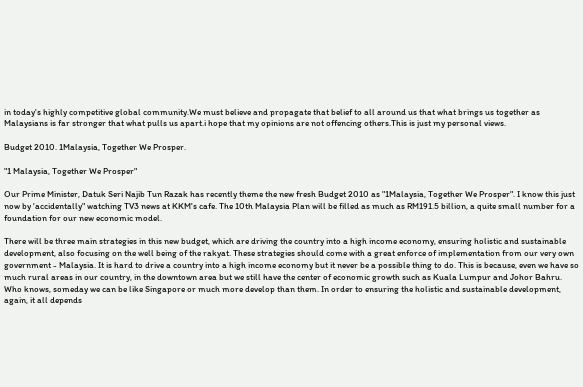in today's highly competitive global community.We must believe and propagate that belief to all around us that what brings us together as Malaysians is far stronger that what pulls us apart.i hope that my opinions are not offencing others.This is just my personal views.

Budget 2010. 1Malaysia, Together We Prosper.

"1 Malaysia, Together We Prosper"

Our Prime Minister, Datuk Seri Najib Tun Razak has recently theme the new fresh Budget 2010 as "1Malaysia, Together We Prosper". I know this just now by 'accidentally" watching TV3 news at KKM's cafe. The 10th Malaysia Plan will be filled as much as RM191.5 billion, a quite small number for a foundation for our new economic model.

There will be three main strategies in this new budget, which are driving the country into a high income economy, ensuring holistic and sustainable development, also focusing on the well being of the rakyat. These strategies should come with a great enforce of implementation from our very own government - Malaysia. It is hard to drive a country into a high income economy but it never be a possible thing to do. This is because, even we have so much rural areas in our country, in the downtown area but we still have the center of economic growth such as Kuala Lumpur and Johor Bahru. Who knows, someday we can be like Singapore or much more develop than them. In order to ensuring the holistic and sustainable development, again, it all depends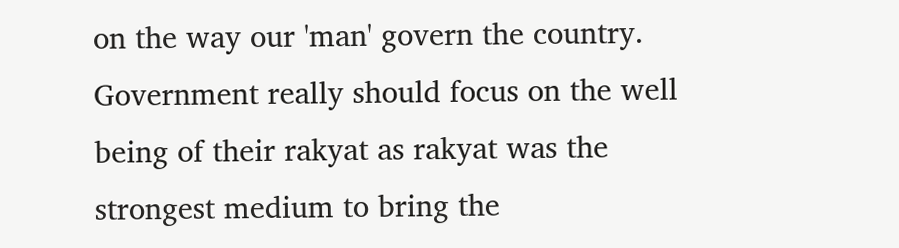on the way our 'man' govern the country. Government really should focus on the well being of their rakyat as rakyat was the strongest medium to bring the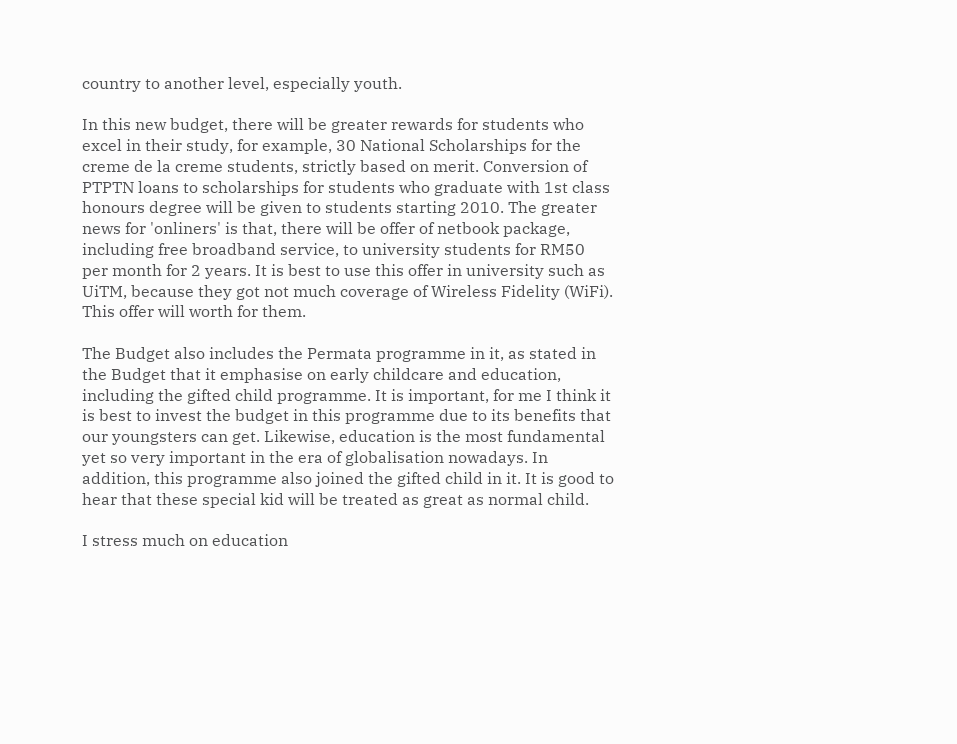country to another level, especially youth.

In this new budget, there will be greater rewards for students who excel in their study, for example, 30 National Scholarships for the creme de la creme students, strictly based on merit. Conversion of PTPTN loans to scholarships for students who graduate with 1st class honours degree will be given to students starting 2010. The greater news for 'onliners' is that, there will be offer of netbook package, including free broadband service, to university students for RM50 per month for 2 years. It is best to use this offer in university such as UiTM, because they got not much coverage of Wireless Fidelity (WiFi). This offer will worth for them.

The Budget also includes the Permata programme in it, as stated in the Budget that it emphasise on early childcare and education, including the gifted child programme. It is important, for me I think it is best to invest the budget in this programme due to its benefits that our youngsters can get. Likewise, education is the most fundamental yet so very important in the era of globalisation nowadays. In addition, this programme also joined the gifted child in it. It is good to hear that these special kid will be treated as great as normal child.

I stress much on education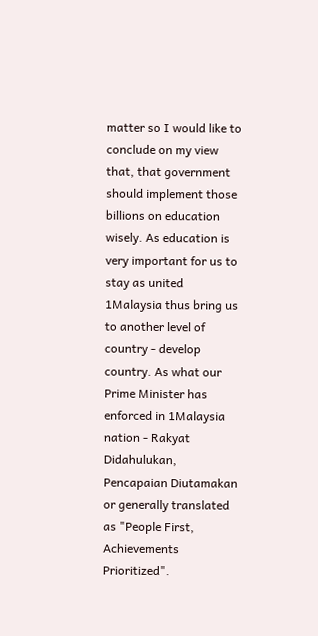matter so I would like to conclude on my view that, that government should implement those billions on education wisely. As education is very important for us to stay as united 1Malaysia thus bring us to another level of country - develop country. As what our Prime Minister has enforced in 1Malaysia nation - Rakyat Didahulukan, Pencapaian Diutamakan or generally translated as "People First, Achievements Prioritized".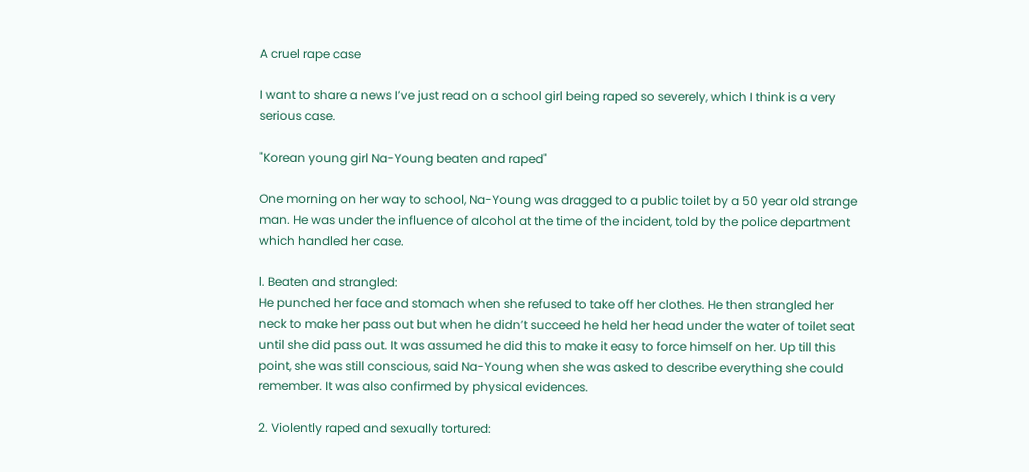A cruel rape case

I want to share a news I’ve just read on a school girl being raped so severely, which I think is a very serious case.

"Korean young girl Na-Young beaten and raped"

One morning on her way to school, Na-Young was dragged to a public toilet by a 50 year old strange man. He was under the influence of alcohol at the time of the incident, told by the police department which handled her case.

l. Beaten and strangled:
He punched her face and stomach when she refused to take off her clothes. He then strangled her neck to make her pass out but when he didn’t succeed he held her head under the water of toilet seat until she did pass out. It was assumed he did this to make it easy to force himself on her. Up till this point, she was still conscious, said Na-Young when she was asked to describe everything she could remember. It was also confirmed by physical evidences.

2. Violently raped and sexually tortured: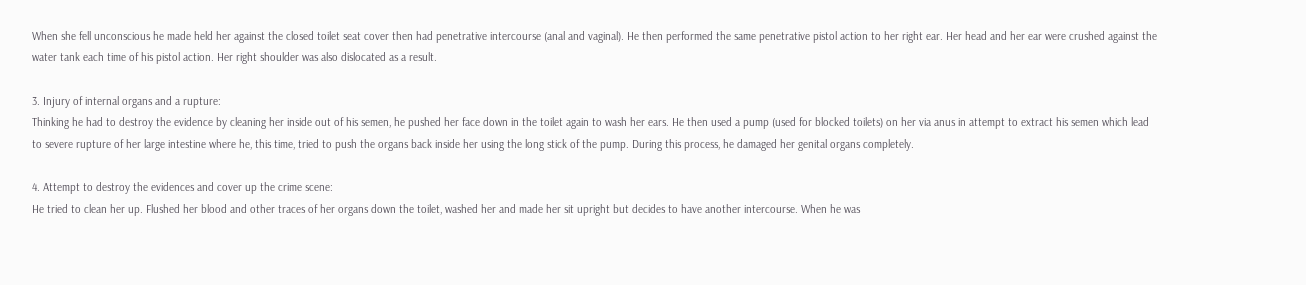When she fell unconscious he made held her against the closed toilet seat cover then had penetrative intercourse (anal and vaginal). He then performed the same penetrative pistol action to her right ear. Her head and her ear were crushed against the water tank each time of his pistol action. Her right shoulder was also dislocated as a result.

3. Injury of internal organs and a rupture:
Thinking he had to destroy the evidence by cleaning her inside out of his semen, he pushed her face down in the toilet again to wash her ears. He then used a pump (used for blocked toilets) on her via anus in attempt to extract his semen which lead to severe rupture of her large intestine where he, this time, tried to push the organs back inside her using the long stick of the pump. During this process, he damaged her genital organs completely.

4. Attempt to destroy the evidences and cover up the crime scene:
He tried to clean her up. Flushed her blood and other traces of her organs down the toilet, washed her and made her sit upright but decides to have another intercourse. When he was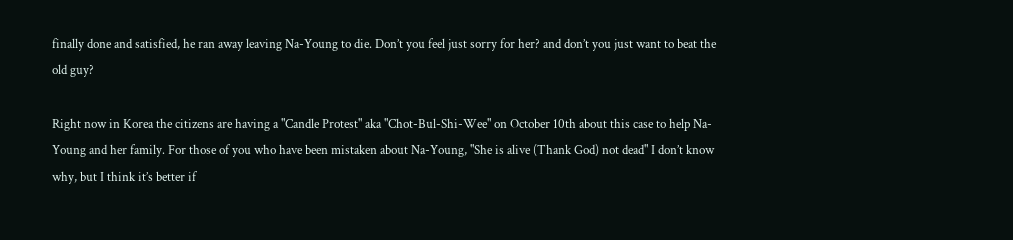finally done and satisfied, he ran away leaving Na-Young to die. Don’t you feel just sorry for her? and don’t you just want to beat the old guy?

Right now in Korea the citizens are having a "Candle Protest" aka "Chot-Bul-Shi-Wee" on October 10th about this case to help Na-Young and her family. For those of you who have been mistaken about Na-Young, "She is alive (Thank God) not dead" I don’t know why, but I think it’s better if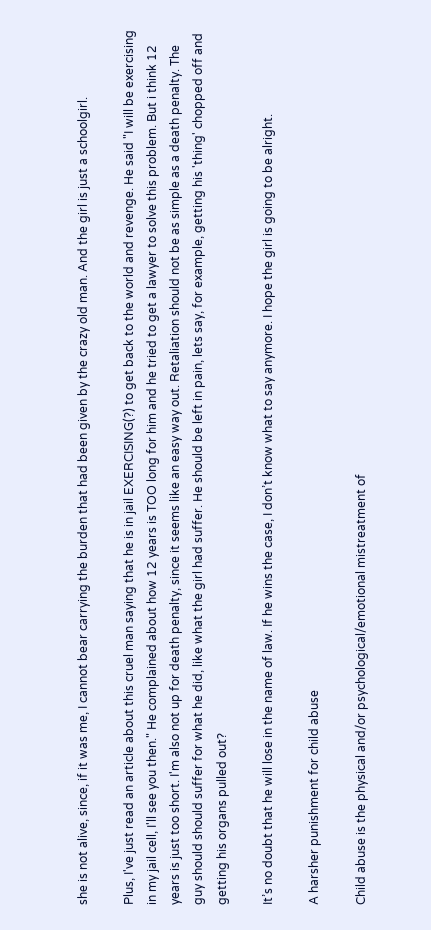she is not alive, since, if it was me, I cannot bear carrying the burden that had been given by the crazy old man. And the girl is just a schoolgirl.

Plus, I've just read an article about this cruel man saying that he is in jail EXERCISING(?) to get back to the world and revenge. He said "I will be exercising in my jail cell, I'll see you then." He complained about how 12 years is TOO long for him and he tried to get a lawyer to solve this problem. But i think 12 years is just too short. I'm also not up for death penalty, since it seems like an easy way out. Retaliation should not be as simple as a death penalty. The guy should should suffer for what he did, like what the girl had suffer. He should be left in pain, lets say, for example, getting his 'thing' chopped off and getting his organs pulled out?

It’s no doubt that he will lose in the name of law. If he wins the case, I don’t know what to say anymore. I hope the girl is going to be alright.

A harsher punishment for child abuse

Child abuse is the physical and/or psychological/emotional mistreatment of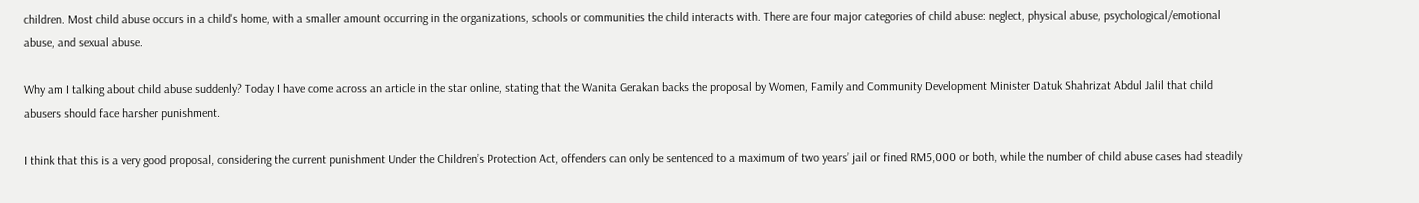children. Most child abuse occurs in a child's home, with a smaller amount occurring in the organizations, schools or communities the child interacts with. There are four major categories of child abuse: neglect, physical abuse, psychological/emotional abuse, and sexual abuse.

Why am I talking about child abuse suddenly? Today I have come across an article in the star online, stating that the Wanita Gerakan backs the proposal by Women, Family and Community Development Minister Datuk Shahrizat Abdul Jalil that child abusers should face harsher punishment.

I think that this is a very good proposal, considering the current punishment Under the Children’s Protection Act, offenders can only be sentenced to a maximum of two years’ jail or fined RM5,000 or both, while the number of child abuse cases had steadily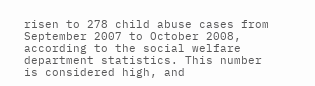risen to 278 child abuse cases from September 2007 to October 2008, according to the social welfare department statistics. This number is considered high, and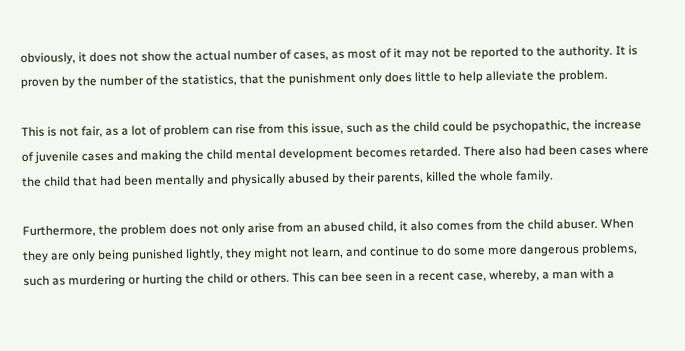obviously, it does not show the actual number of cases, as most of it may not be reported to the authority. It is proven by the number of the statistics, that the punishment only does little to help alleviate the problem.

This is not fair, as a lot of problem can rise from this issue, such as the child could be psychopathic, the increase of juvenile cases and making the child mental development becomes retarded. There also had been cases where the child that had been mentally and physically abused by their parents, killed the whole family.

Furthermore, the problem does not only arise from an abused child, it also comes from the child abuser. When they are only being punished lightly, they might not learn, and continue to do some more dangerous problems, such as murdering or hurting the child or others. This can bee seen in a recent case, whereby, a man with a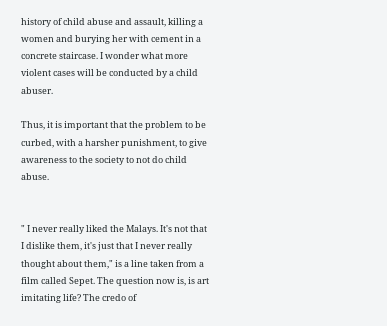history of child abuse and assault, killing a women and burying her with cement in a concrete staircase. I wonder what more violent cases will be conducted by a child abuser.

Thus, it is important that the problem to be curbed, with a harsher punishment, to give awareness to the society to not do child abuse.


" I never really liked the Malays. It's not that I dislike them, it's just that I never really thought about them," is a line taken from a film called Sepet. The question now is, is art imitating life? The credo of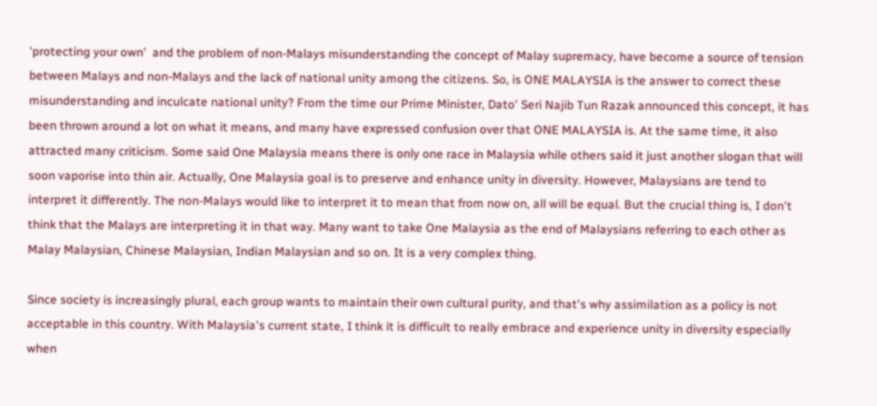'protecting your own'  and the problem of non-Malays misunderstanding the concept of Malay supremacy, have become a source of tension between Malays and non-Malays and the lack of national unity among the citizens. So, is ONE MALAYSIA is the answer to correct these misunderstanding and inculcate national unity? From the time our Prime Minister, Dato' Seri Najib Tun Razak announced this concept, it has been thrown around a lot on what it means, and many have expressed confusion over that ONE MALAYSIA is. At the same time, it also attracted many criticism. Some said One Malaysia means there is only one race in Malaysia while others said it just another slogan that will soon vaporise into thin air. Actually, One Malaysia goal is to preserve and enhance unity in diversity. However, Malaysians are tend to interpret it differently. The non-Malays would like to interpret it to mean that from now on, all will be equal. But the crucial thing is, I don't think that the Malays are interpreting it in that way. Many want to take One Malaysia as the end of Malaysians referring to each other as Malay Malaysian, Chinese Malaysian, Indian Malaysian and so on. It is a very complex thing.

Since society is increasingly plural, each group wants to maintain their own cultural purity, and that's why assimilation as a policy is not acceptable in this country. With Malaysia's current state, I think it is difficult to really embrace and experience unity in diversity especially when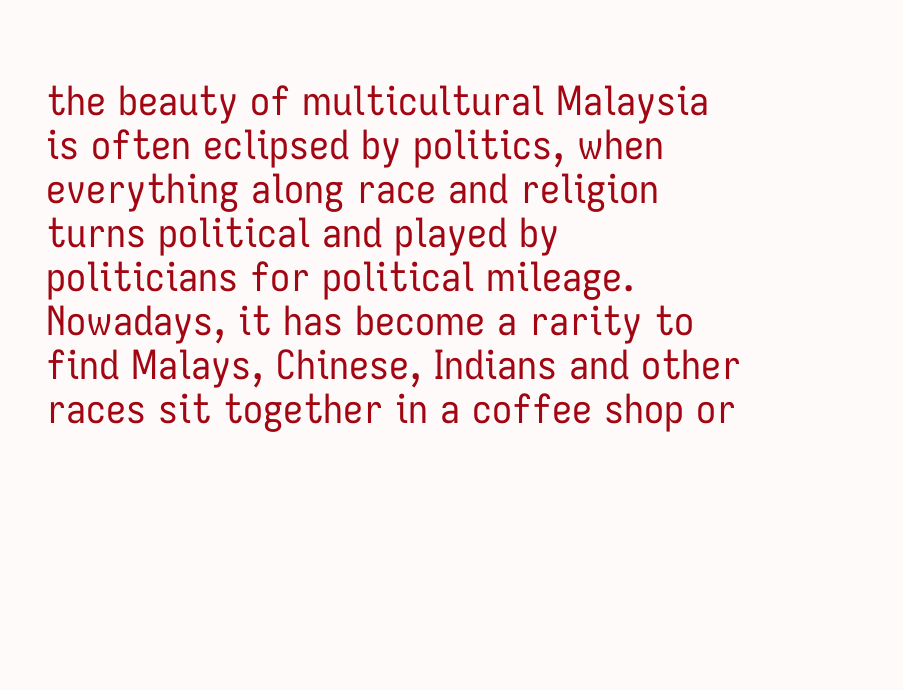the beauty of multicultural Malaysia is often eclipsed by politics, when everything along race and religion turns political and played by politicians for political mileage. Nowadays, it has become a rarity to find Malays, Chinese, Indians and other races sit together in a coffee shop or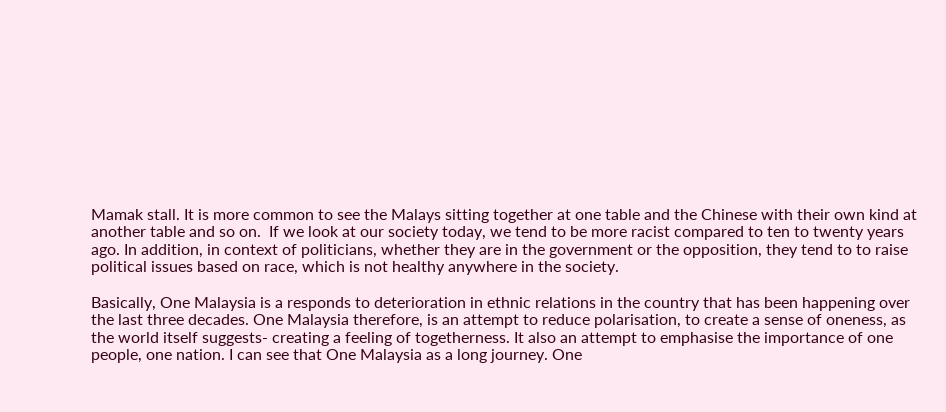Mamak stall. It is more common to see the Malays sitting together at one table and the Chinese with their own kind at another table and so on.  If we look at our society today, we tend to be more racist compared to ten to twenty years ago. In addition, in context of politicians, whether they are in the government or the opposition, they tend to to raise political issues based on race, which is not healthy anywhere in the society.

Basically, One Malaysia is a responds to deterioration in ethnic relations in the country that has been happening over the last three decades. One Malaysia therefore, is an attempt to reduce polarisation, to create a sense of oneness, as the world itself suggests- creating a feeling of togetherness. It also an attempt to emphasise the importance of one people, one nation. I can see that One Malaysia as a long journey. One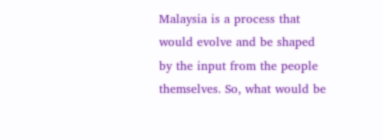Malaysia is a process that would evolve and be shaped by the input from the people themselves. So, what would be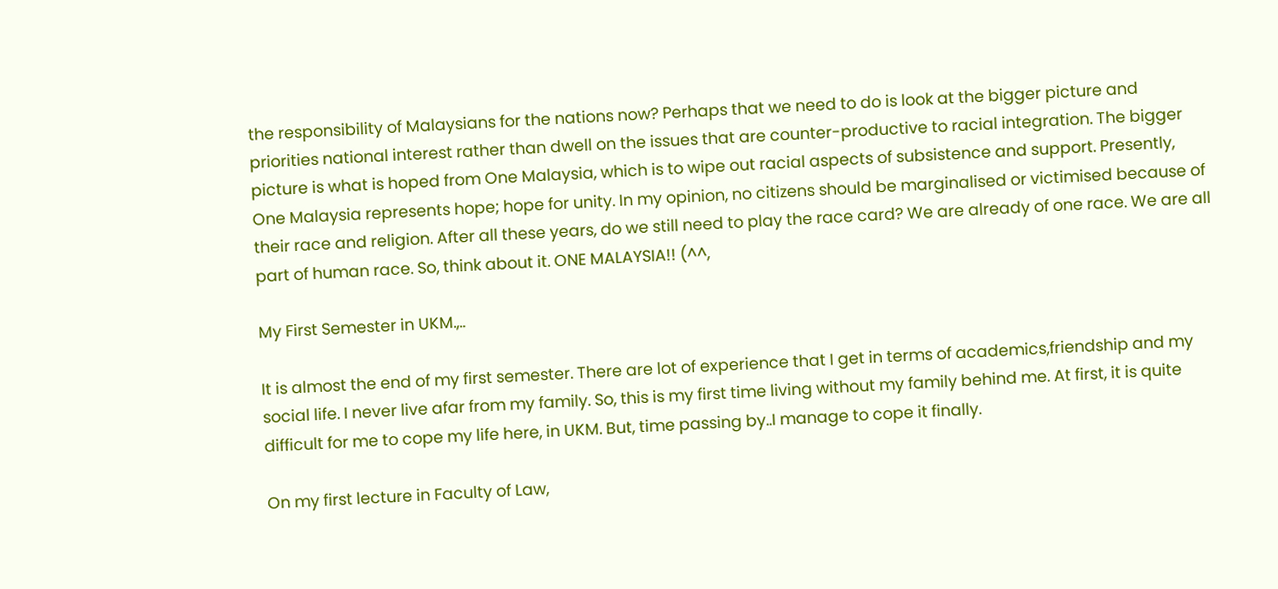the responsibility of Malaysians for the nations now? Perhaps that we need to do is look at the bigger picture and priorities national interest rather than dwell on the issues that are counter-productive to racial integration. The bigger picture is what is hoped from One Malaysia, which is to wipe out racial aspects of subsistence and support. Presently, One Malaysia represents hope; hope for unity. In my opinion, no citizens should be marginalised or victimised because of their race and religion. After all these years, do we still need to play the race card? We are already of one race. We are all part of human race. So, think about it. ONE MALAYSIA!! (^^,

My First Semester in UKM.,..

It is almost the end of my first semester. There are lot of experience that I get in terms of academics,friendship and my social life. I never live afar from my family. So, this is my first time living without my family behind me. At first, it is quite difficult for me to cope my life here, in UKM. But, time passing by..I manage to cope it finally.

On my first lecture in Faculty of Law,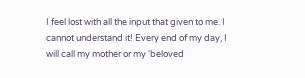I feel lost with all the input that given to me. I cannot understand it! Every end of my day, I will call my mother or my 'beloved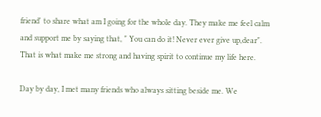friend' to share what am I going for the whole day. They make me feel calm and support me by saying that, " You can do it! Never ever give up,dear". That is what make me strong and having spirit to continue my life here.

Day by day, I met many friends who always sitting beside me. We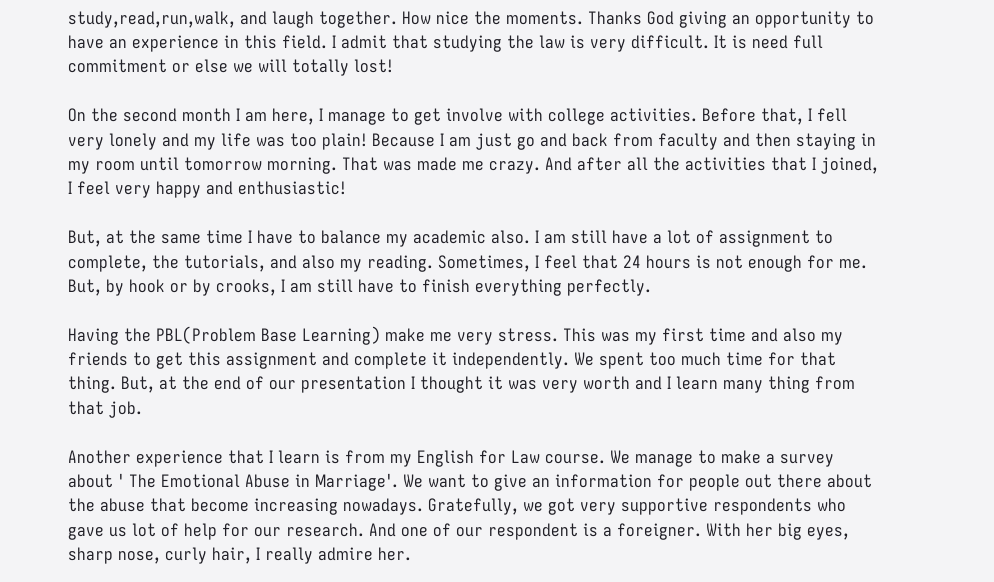study,read,run,walk, and laugh together. How nice the moments. Thanks God giving an opportunity to have an experience in this field. I admit that studying the law is very difficult. It is need full commitment or else we will totally lost!

On the second month I am here, I manage to get involve with college activities. Before that, I fell very lonely and my life was too plain! Because I am just go and back from faculty and then staying in my room until tomorrow morning. That was made me crazy. And after all the activities that I joined, I feel very happy and enthusiastic!

But, at the same time I have to balance my academic also. I am still have a lot of assignment to complete, the tutorials, and also my reading. Sometimes, I feel that 24 hours is not enough for me. But, by hook or by crooks, I am still have to finish everything perfectly.

Having the PBL(Problem Base Learning) make me very stress. This was my first time and also my friends to get this assignment and complete it independently. We spent too much time for that thing. But, at the end of our presentation I thought it was very worth and I learn many thing from that job.

Another experience that I learn is from my English for Law course. We manage to make a survey about ' The Emotional Abuse in Marriage'. We want to give an information for people out there about the abuse that become increasing nowadays. Gratefully, we got very supportive respondents who gave us lot of help for our research. And one of our respondent is a foreigner. With her big eyes, sharp nose, curly hair, I really admire her.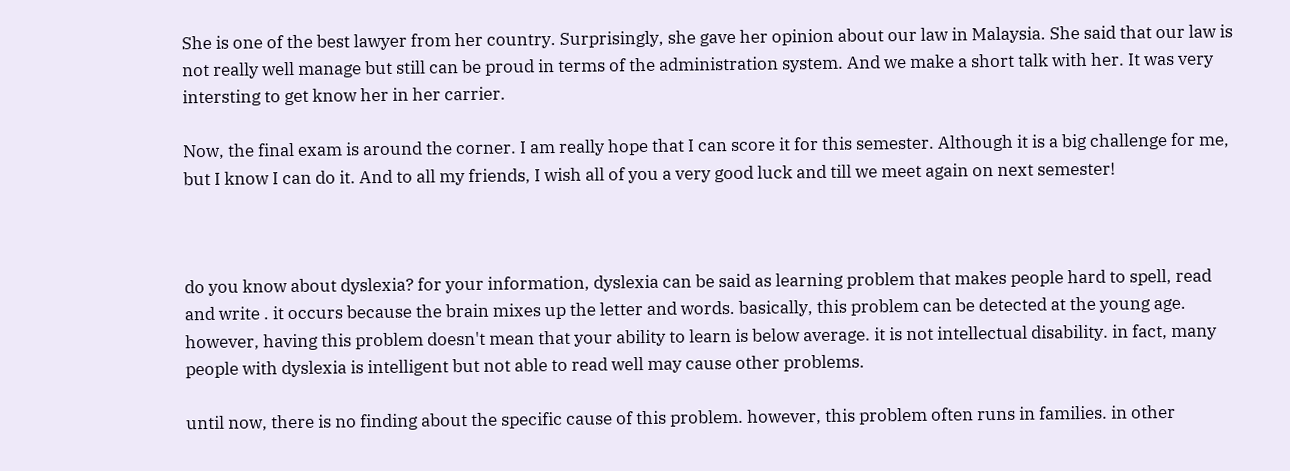She is one of the best lawyer from her country. Surprisingly, she gave her opinion about our law in Malaysia. She said that our law is not really well manage but still can be proud in terms of the administration system. And we make a short talk with her. It was very intersting to get know her in her carrier.

Now, the final exam is around the corner. I am really hope that I can score it for this semester. Although it is a big challenge for me, but I know I can do it. And to all my friends, I wish all of you a very good luck and till we meet again on next semester!



do you know about dyslexia? for your information, dyslexia can be said as learning problem that makes people hard to spell, read and write . it occurs because the brain mixes up the letter and words. basically, this problem can be detected at the young age. however, having this problem doesn't mean that your ability to learn is below average. it is not intellectual disability. in fact, many people with dyslexia is intelligent but not able to read well may cause other problems.

until now, there is no finding about the specific cause of this problem. however, this problem often runs in families. in other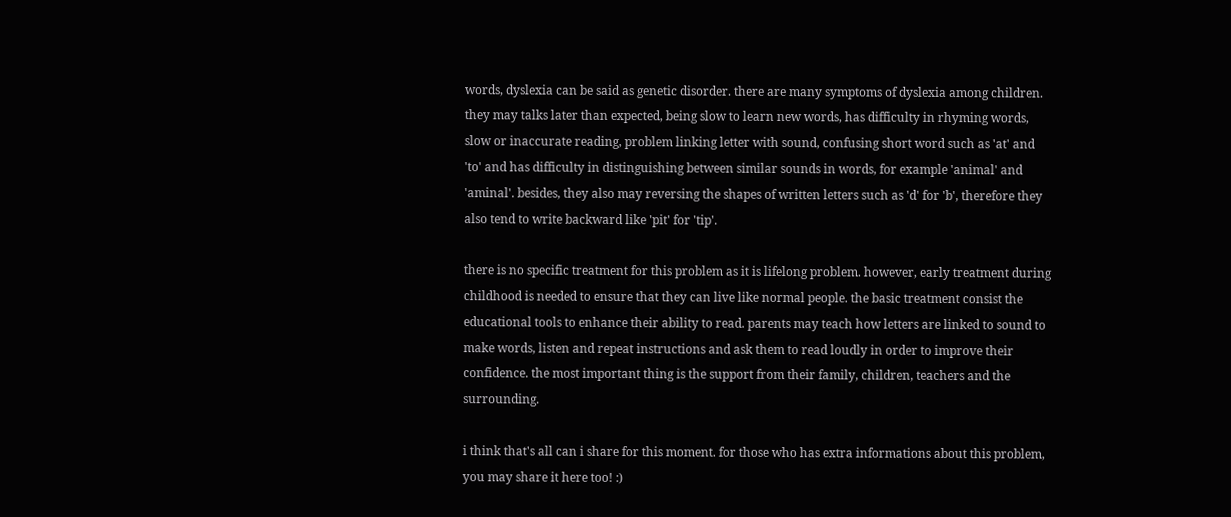words, dyslexia can be said as genetic disorder. there are many symptoms of dyslexia among children. they may talks later than expected, being slow to learn new words, has difficulty in rhyming words, slow or inaccurate reading, problem linking letter with sound, confusing short word such as 'at' and 'to' and has difficulty in distinguishing between similar sounds in words, for example 'animal' and 'aminal'. besides, they also may reversing the shapes of written letters such as 'd' for 'b', therefore they also tend to write backward like 'pit' for 'tip'.

there is no specific treatment for this problem as it is lifelong problem. however, early treatment during childhood is needed to ensure that they can live like normal people. the basic treatment consist the educational tools to enhance their ability to read. parents may teach how letters are linked to sound to make words, listen and repeat instructions and ask them to read loudly in order to improve their confidence. the most important thing is the support from their family, children, teachers and the surrounding.

i think that's all can i share for this moment. for those who has extra informations about this problem, you may share it here too! :)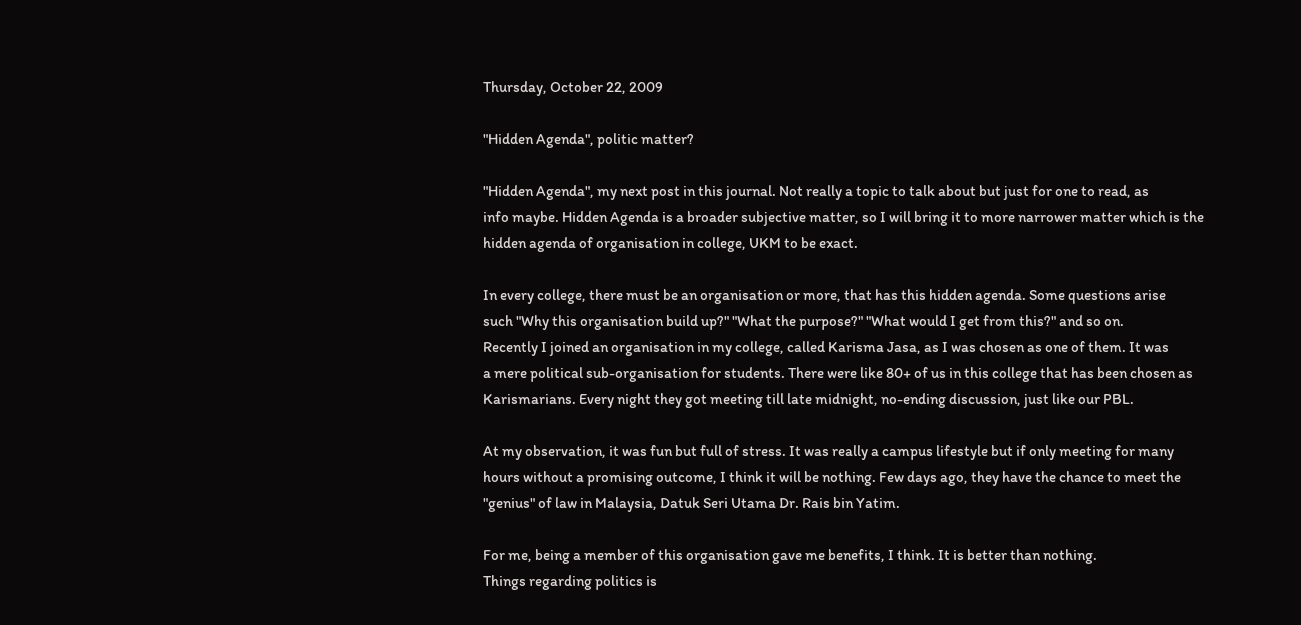Thursday, October 22, 2009

"Hidden Agenda", politic matter?

"Hidden Agenda", my next post in this journal. Not really a topic to talk about but just for one to read, as
info maybe. Hidden Agenda is a broader subjective matter, so I will bring it to more narrower matter which is the
hidden agenda of organisation in college, UKM to be exact.

In every college, there must be an organisation or more, that has this hidden agenda. Some questions arise
such "Why this organisation build up?" "What the purpose?" "What would I get from this?" and so on.
Recently I joined an organisation in my college, called Karisma Jasa, as I was chosen as one of them. It was
a mere political sub-organisation for students. There were like 80+ of us in this college that has been chosen as
Karismarians. Every night they got meeting till late midnight, no-ending discussion, just like our PBL.

At my observation, it was fun but full of stress. It was really a campus lifestyle but if only meeting for many
hours without a promising outcome, I think it will be nothing. Few days ago, they have the chance to meet the
"genius" of law in Malaysia, Datuk Seri Utama Dr. Rais bin Yatim.

For me, being a member of this organisation gave me benefits, I think. It is better than nothing.
Things regarding politics is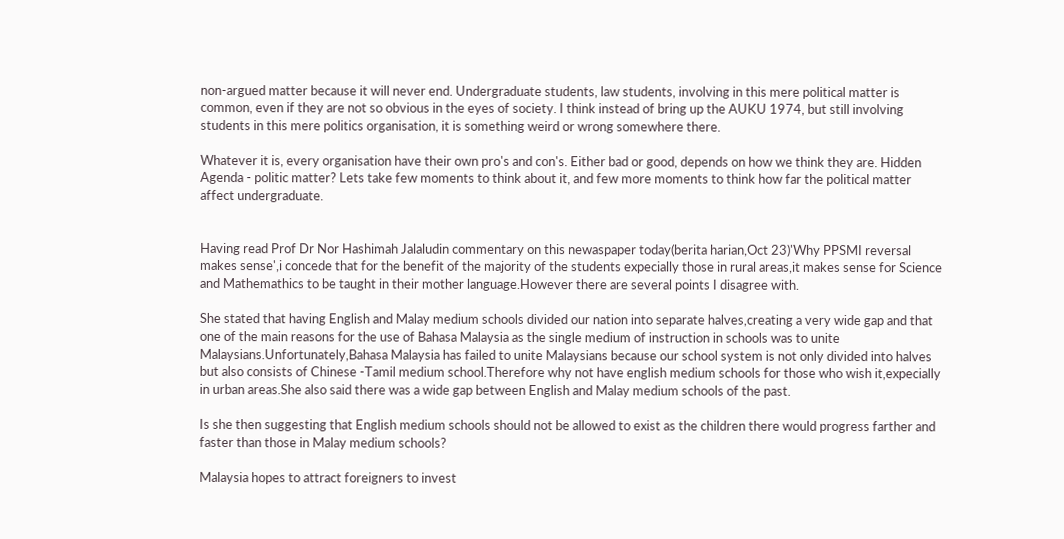non-argued matter because it will never end. Undergraduate students, law students, involving in this mere political matter is common, even if they are not so obvious in the eyes of society. I think instead of bring up the AUKU 1974, but still involving students in this mere politics organisation, it is something weird or wrong somewhere there.

Whatever it is, every organisation have their own pro's and con's. Either bad or good, depends on how we think they are. Hidden Agenda - politic matter? Lets take few moments to think about it, and few more moments to think how far the political matter affect undergraduate.


Having read Prof Dr Nor Hashimah Jalaludin commentary on this newaspaper today(berita harian,Oct 23)'Why PPSMI reversal makes sense',i concede that for the benefit of the majority of the students expecially those in rural areas,it makes sense for Science and Mathemathics to be taught in their mother language.However there are several points I disagree with.

She stated that having English and Malay medium schools divided our nation into separate halves,creating a very wide gap and that one of the main reasons for the use of Bahasa Malaysia as the single medium of instruction in schools was to unite Malaysians.Unfortunately,Bahasa Malaysia has failed to unite Malaysians because our school system is not only divided into halves but also consists of Chinese -Tamil medium school.Therefore why not have english medium schools for those who wish it,expecially in urban areas.She also said there was a wide gap between English and Malay medium schools of the past.

Is she then suggesting that English medium schools should not be allowed to exist as the children there would progress farther and faster than those in Malay medium schools?

Malaysia hopes to attract foreigners to invest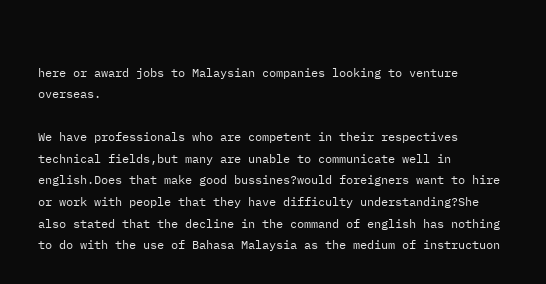here or award jobs to Malaysian companies looking to venture overseas.

We have professionals who are competent in their respectives technical fields,but many are unable to communicate well in english.Does that make good bussines?would foreigners want to hire or work with people that they have difficulty understanding?She also stated that the decline in the command of english has nothing to do with the use of Bahasa Malaysia as the medium of instructuon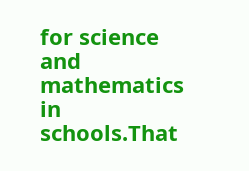for science and mathematics in schools.That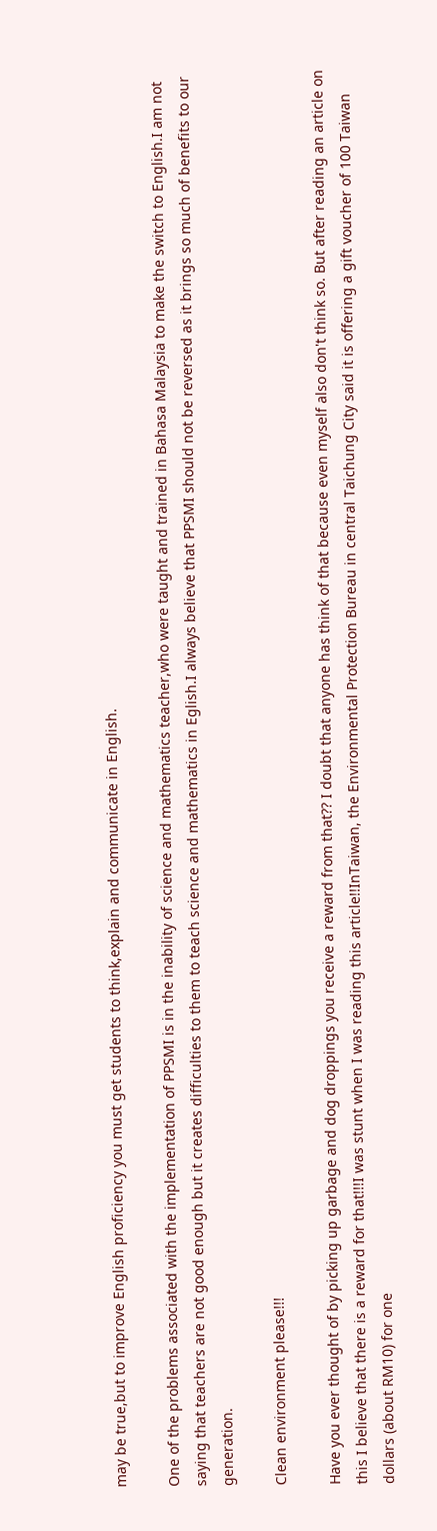may be true,but to improve English proficiency you must get students to think,explain and communicate in English.

One of the problems associated with the implementation of PPSMI is in the inability of science and mathematics teacher,who were taught and trained in Bahasa Malaysia to make the switch to English.I am not saying that teachers are not good enough but it creates difficulties to them to teach science and mathematics in Eglish.I always believe that PPSMI should not be reversed as it brings so much of benefits to our generation.

Clean environment please!!!

Have you ever thought of by picking up garbage and dog droppings you receive a reward from that?? I doubt that anyone has think of that because even myself also don't think so. But after reading an article on this I believe that there is a reward for that!!!I was stunt when I was reading this article!!InTaiwan, the Environmental Protection Bureau in central Taichung City said it is offering a gift voucher of 100 Taiwan dollars (about RM10) for one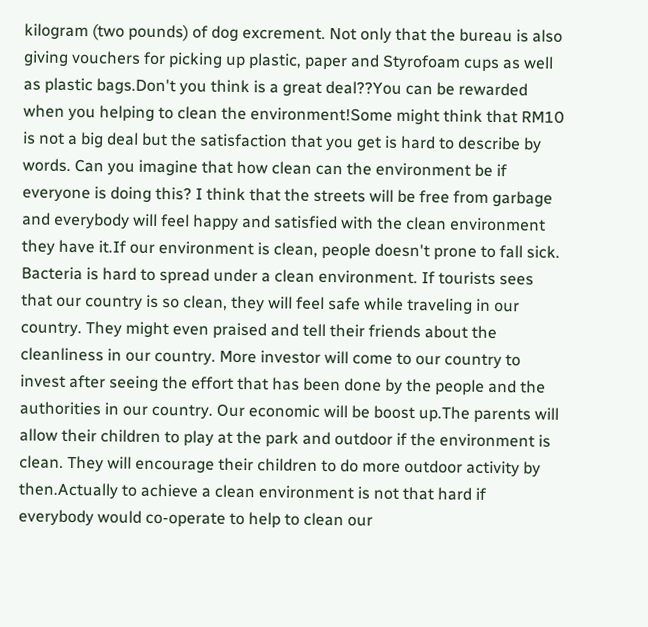kilogram (two pounds) of dog excrement. Not only that the bureau is also giving vouchers for picking up plastic, paper and Styrofoam cups as well as plastic bags.Don't you think is a great deal??You can be rewarded when you helping to clean the environment!Some might think that RM10 is not a big deal but the satisfaction that you get is hard to describe by words. Can you imagine that how clean can the environment be if everyone is doing this? I think that the streets will be free from garbage and everybody will feel happy and satisfied with the clean environment they have it.If our environment is clean, people doesn't prone to fall sick. Bacteria is hard to spread under a clean environment. If tourists sees that our country is so clean, they will feel safe while traveling in our country. They might even praised and tell their friends about the cleanliness in our country. More investor will come to our country to invest after seeing the effort that has been done by the people and the authorities in our country. Our economic will be boost up.The parents will allow their children to play at the park and outdoor if the environment is clean. They will encourage their children to do more outdoor activity by then.Actually to achieve a clean environment is not that hard if everybody would co-operate to help to clean our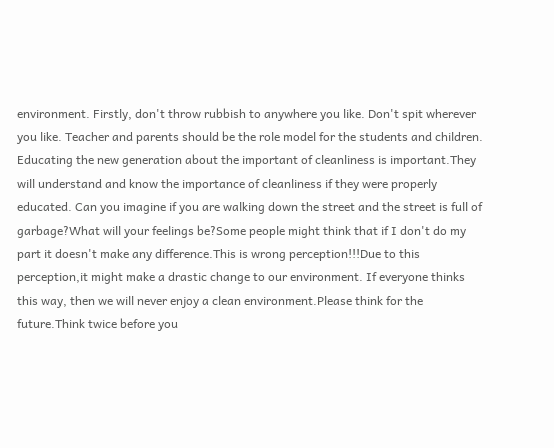environment. Firstly, don't throw rubbish to anywhere you like. Don't spit wherever you like. Teacher and parents should be the role model for the students and children. Educating the new generation about the important of cleanliness is important.They will understand and know the importance of cleanliness if they were properly educated. Can you imagine if you are walking down the street and the street is full of garbage?What will your feelings be?Some people might think that if I don't do my part it doesn't make any difference.This is wrong perception!!!Due to this perception,it might make a drastic change to our environment. If everyone thinks this way, then we will never enjoy a clean environment.Please think for the future.Think twice before you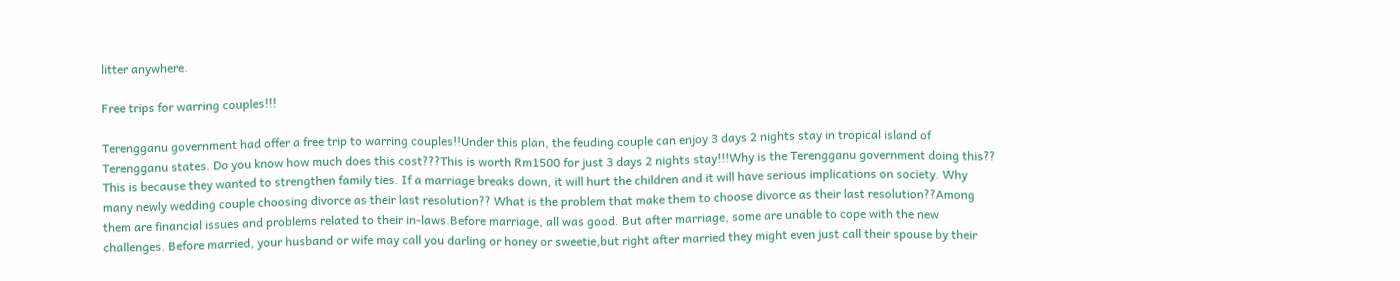litter anywhere.

Free trips for warring couples!!!

Terengganu government had offer a free trip to warring couples!!Under this plan, the feuding couple can enjoy 3 days 2 nights stay in tropical island of Terengganu states. Do you know how much does this cost???This is worth Rm1500 for just 3 days 2 nights stay!!!Why is the Terengganu government doing this?? This is because they wanted to strengthen family ties. If a marriage breaks down, it will hurt the children and it will have serious implications on society. Why many newly wedding couple choosing divorce as their last resolution?? What is the problem that make them to choose divorce as their last resolution??Among them are financial issues and problems related to their in-laws.Before marriage, all was good. But after marriage, some are unable to cope with the new challenges. Before married, your husband or wife may call you darling or honey or sweetie,but right after married they might even just call their spouse by their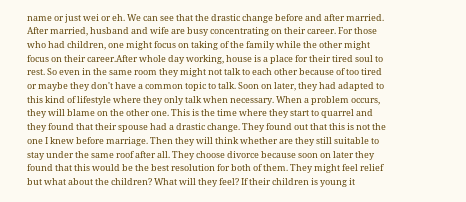name or just wei or eh. We can see that the drastic change before and after married. After married, husband and wife are busy concentrating on their career. For those who had children, one might focus on taking of the family while the other might focus on their career.After whole day working, house is a place for their tired soul to rest. So even in the same room they might not talk to each other because of too tired or maybe they don't have a common topic to talk. Soon on later, they had adapted to this kind of lifestyle where they only talk when necessary. When a problem occurs, they will blame on the other one. This is the time where they start to quarrel and they found that their spouse had a drastic change. They found out that this is not the one I knew before marriage. Then they will think whether are they still suitable to stay under the same roof after all. They choose divorce because soon on later they found that this would be the best resolution for both of them. They might feel relief but what about the children? What will they feel? If their children is young it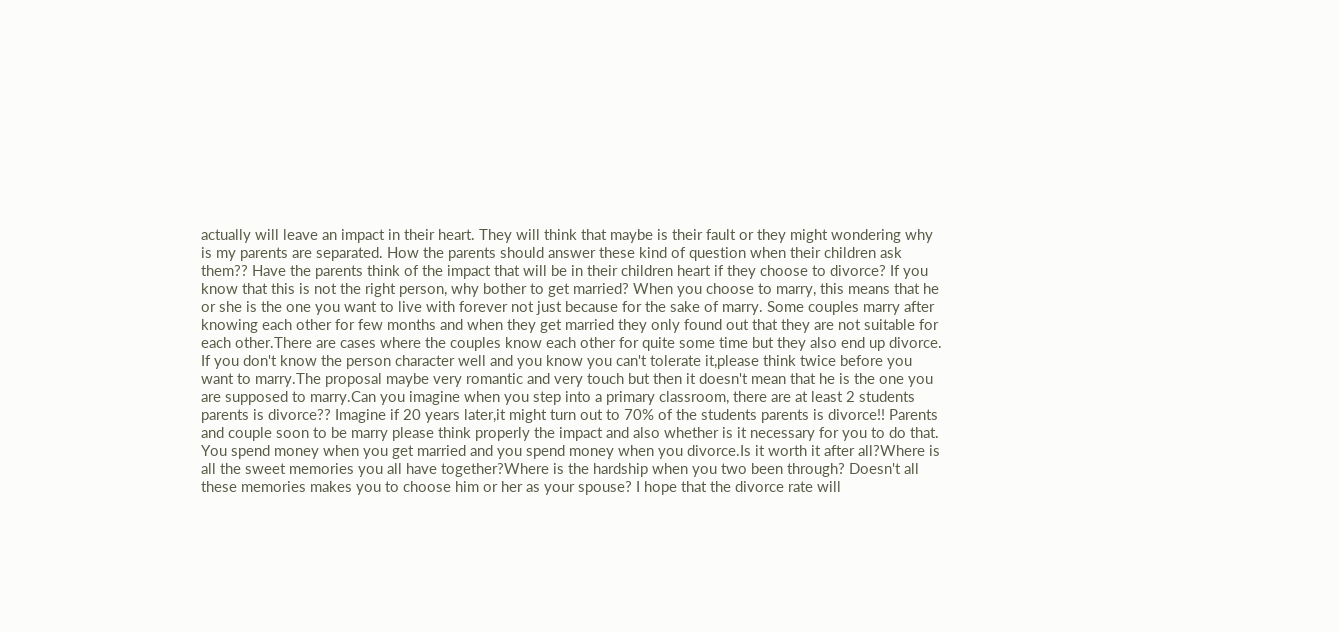actually will leave an impact in their heart. They will think that maybe is their fault or they might wondering why is my parents are separated. How the parents should answer these kind of question when their children ask them?? Have the parents think of the impact that will be in their children heart if they choose to divorce? If you know that this is not the right person, why bother to get married? When you choose to marry, this means that he or she is the one you want to live with forever not just because for the sake of marry. Some couples marry after knowing each other for few months and when they get married they only found out that they are not suitable for each other.There are cases where the couples know each other for quite some time but they also end up divorce. If you don't know the person character well and you know you can't tolerate it,please think twice before you want to marry.The proposal maybe very romantic and very touch but then it doesn't mean that he is the one you are supposed to marry.Can you imagine when you step into a primary classroom, there are at least 2 students parents is divorce?? Imagine if 20 years later,it might turn out to 70% of the students parents is divorce!! Parents and couple soon to be marry please think properly the impact and also whether is it necessary for you to do that. You spend money when you get married and you spend money when you divorce.Is it worth it after all?Where is all the sweet memories you all have together?Where is the hardship when you two been through? Doesn't all these memories makes you to choose him or her as your spouse? I hope that the divorce rate will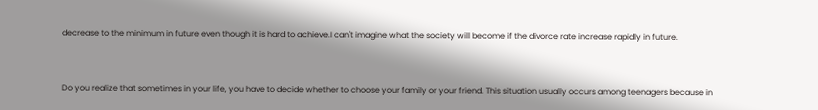decrease to the minimum in future even though it is hard to achieve.I can't imagine what the society will become if the divorce rate increase rapidly in future.


Do you realize that sometimes in your life, you have to decide whether to choose your family or your friend. This situation usually occurs among teenagers because in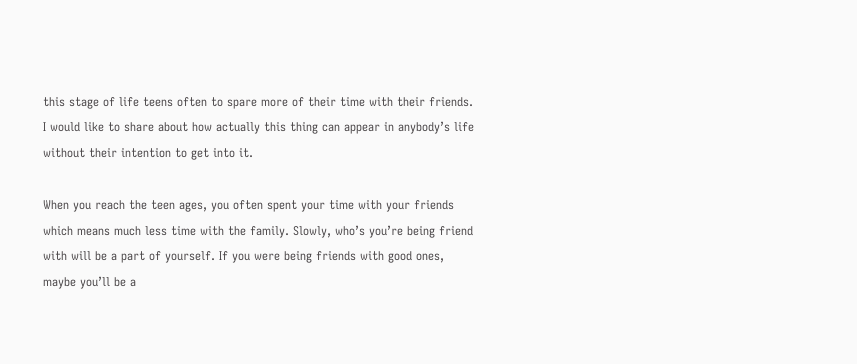this stage of life teens often to spare more of their time with their friends. I would like to share about how actually this thing can appear in anybody’s life without their intention to get into it.

When you reach the teen ages, you often spent your time with your friends which means much less time with the family. Slowly, who’s you’re being friend with will be a part of yourself. If you were being friends with good ones, maybe you’ll be a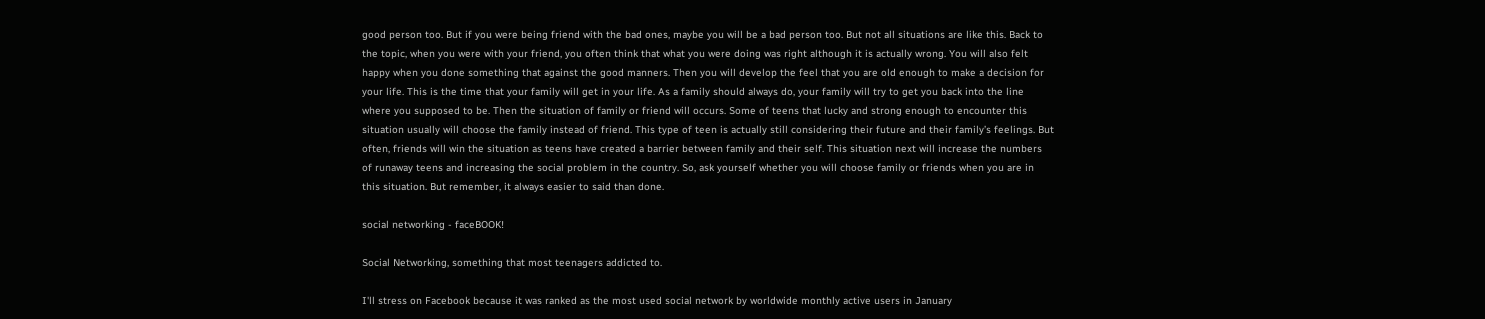good person too. But if you were being friend with the bad ones, maybe you will be a bad person too. But not all situations are like this. Back to the topic, when you were with your friend, you often think that what you were doing was right although it is actually wrong. You will also felt happy when you done something that against the good manners. Then you will develop the feel that you are old enough to make a decision for your life. This is the time that your family will get in your life. As a family should always do, your family will try to get you back into the line where you supposed to be. Then the situation of family or friend will occurs. Some of teens that lucky and strong enough to encounter this situation usually will choose the family instead of friend. This type of teen is actually still considering their future and their family’s feelings. But often, friends will win the situation as teens have created a barrier between family and their self. This situation next will increase the numbers of runaway teens and increasing the social problem in the country. So, ask yourself whether you will choose family or friends when you are in this situation. But remember, it always easier to said than done.

social networking - faceBOOK!

Social Networking, something that most teenagers addicted to.

I'll stress on Facebook because it was ranked as the most used social network by worldwide monthly active users in January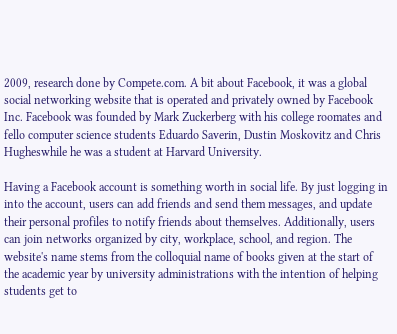2009, research done by Compete.com. A bit about Facebook, it was a global social networking website that is operated and privately owned by Facebook Inc. Facebook was founded by Mark Zuckerberg with his college roomates and fello computer science students Eduardo Saverin, Dustin Moskovitz and Chris Hugheswhile he was a student at Harvard University.

Having a Facebook account is something worth in social life. By just logging in into the account, users can add friends and send them messages, and update their personal profiles to notify friends about themselves. Additionally, users can join networks organized by city, workplace, school, and region. The website's name stems from the colloquial name of books given at the start of the academic year by university administrations with the intention of helping students get to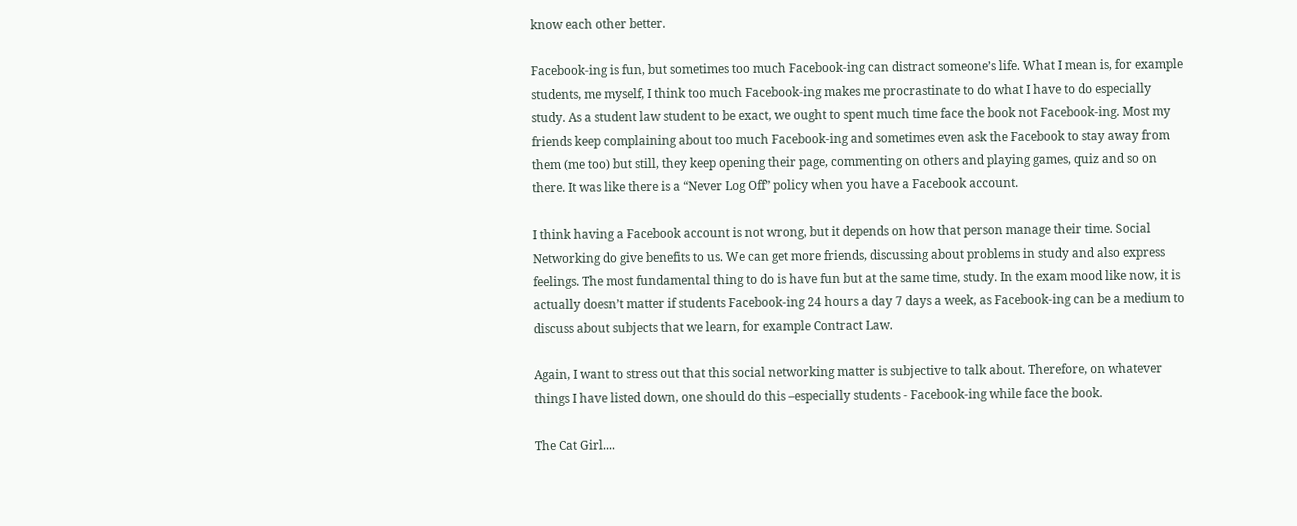know each other better.

Facebook-ing is fun, but sometimes too much Facebook-ing can distract someone’s life. What I mean is, for example students, me myself, I think too much Facebook-ing makes me procrastinate to do what I have to do especially study. As a student law student to be exact, we ought to spent much time face the book not Facebook-ing. Most my friends keep complaining about too much Facebook-ing and sometimes even ask the Facebook to stay away from them (me too) but still, they keep opening their page, commenting on others and playing games, quiz and so on there. It was like there is a “Never Log Off” policy when you have a Facebook account.

I think having a Facebook account is not wrong, but it depends on how that person manage their time. Social Networking do give benefits to us. We can get more friends, discussing about problems in study and also express feelings. The most fundamental thing to do is have fun but at the same time, study. In the exam mood like now, it is actually doesn’t matter if students Facebook-ing 24 hours a day 7 days a week, as Facebook-ing can be a medium to discuss about subjects that we learn, for example Contract Law.

Again, I want to stress out that this social networking matter is subjective to talk about. Therefore, on whatever things I have listed down, one should do this –especially students - Facebook-ing while face the book.

The Cat Girl....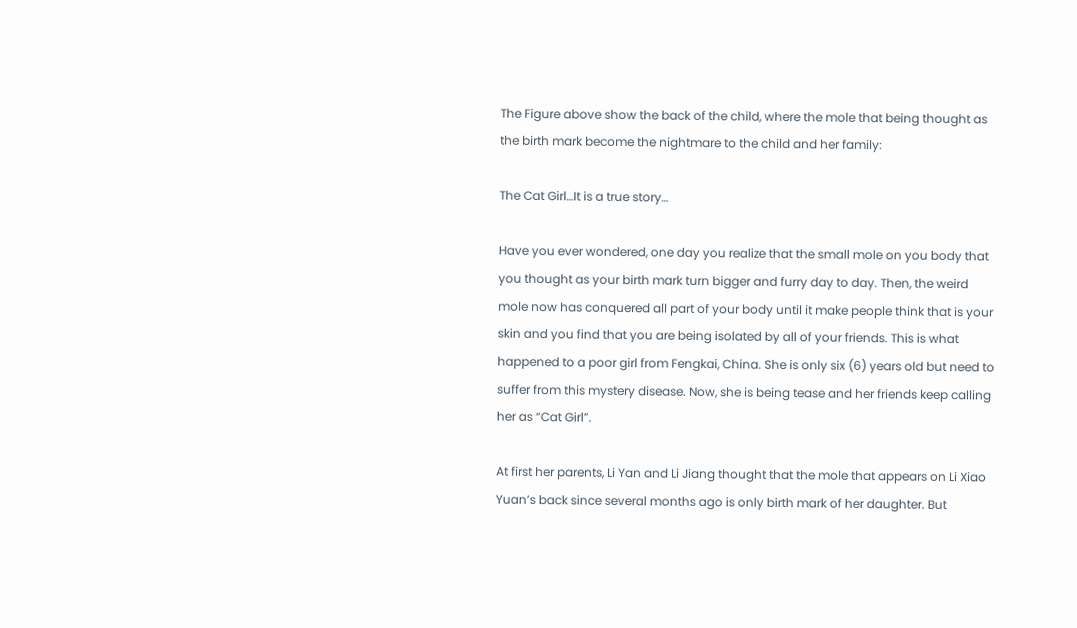The Figure above show the back of the child, where the mole that being thought as the birth mark become the nightmare to the child and her family:

The Cat Girl…It is a true story…

Have you ever wondered, one day you realize that the small mole on you body that you thought as your birth mark turn bigger and furry day to day. Then, the weird mole now has conquered all part of your body until it make people think that is your skin and you find that you are being isolated by all of your friends. This is what happened to a poor girl from Fengkai, China. She is only six (6) years old but need to suffer from this mystery disease. Now, she is being tease and her friends keep calling her as “Cat Girl”.

At first her parents, Li Yan and Li Jiang thought that the mole that appears on Li Xiao Yuan’s back since several months ago is only birth mark of her daughter. But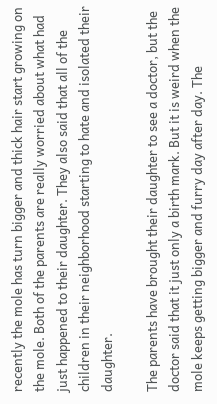recently the mole has turn bigger and thick hair start growing on the mole. Both of the parents are really worried about what had just happened to their daughter. They also said that all of the children in their neighborhood starting to hate and isolated their daughter.

The parents have brought their daughter to see a doctor, but the doctor said that it just only a birth mark. But it is weird when the mole keeps getting bigger and furry day after day. The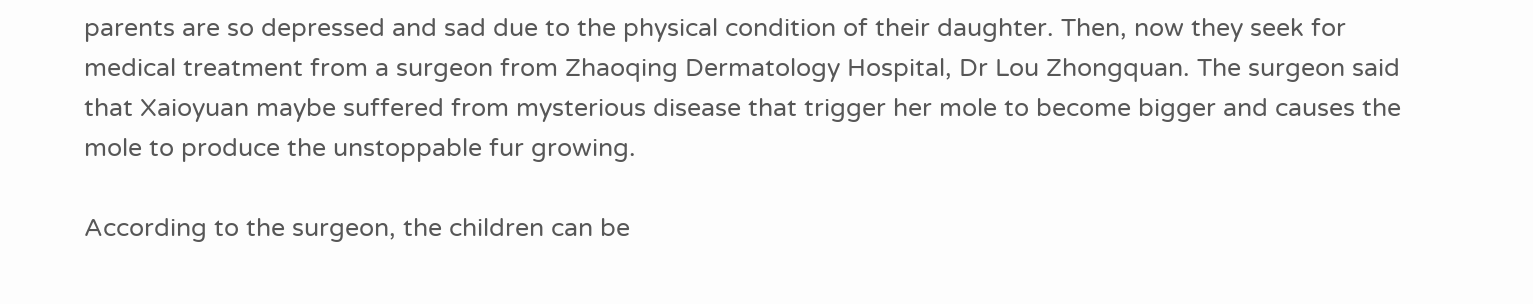parents are so depressed and sad due to the physical condition of their daughter. Then, now they seek for medical treatment from a surgeon from Zhaoqing Dermatology Hospital, Dr Lou Zhongquan. The surgeon said that Xaioyuan maybe suffered from mysterious disease that trigger her mole to become bigger and causes the mole to produce the unstoppable fur growing.

According to the surgeon, the children can be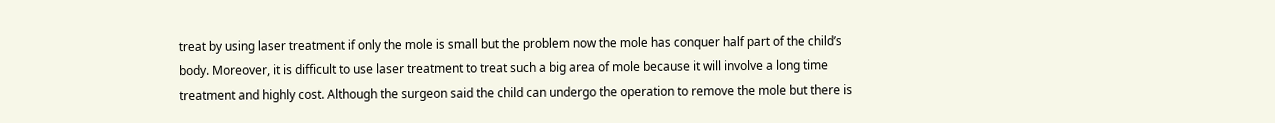treat by using laser treatment if only the mole is small but the problem now the mole has conquer half part of the child’s body. Moreover, it is difficult to use laser treatment to treat such a big area of mole because it will involve a long time treatment and highly cost. Although the surgeon said the child can undergo the operation to remove the mole but there is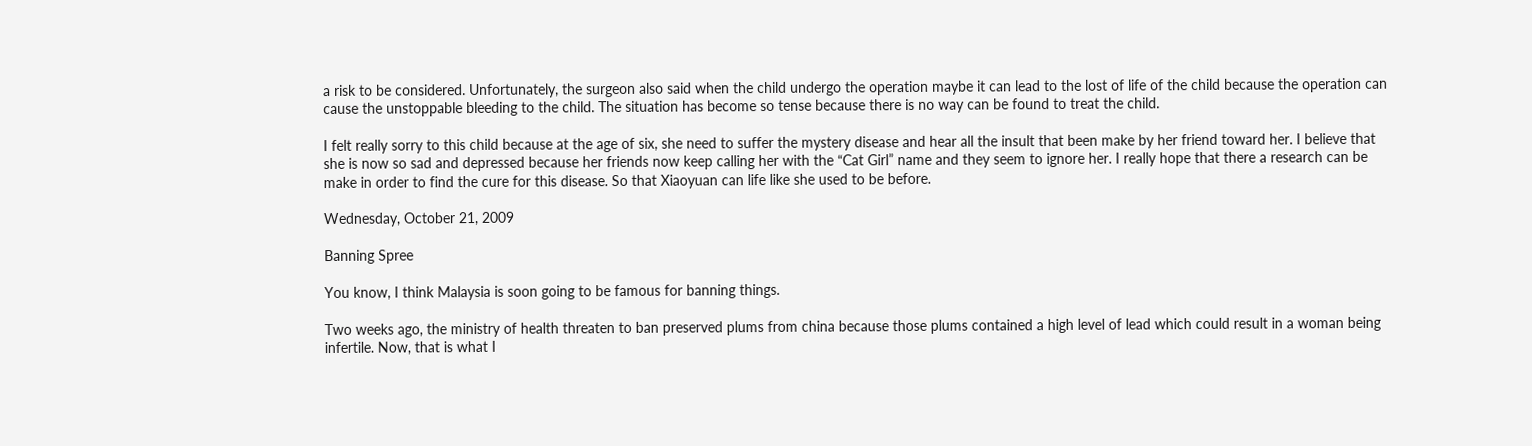a risk to be considered. Unfortunately, the surgeon also said when the child undergo the operation maybe it can lead to the lost of life of the child because the operation can cause the unstoppable bleeding to the child. The situation has become so tense because there is no way can be found to treat the child.

I felt really sorry to this child because at the age of six, she need to suffer the mystery disease and hear all the insult that been make by her friend toward her. I believe that she is now so sad and depressed because her friends now keep calling her with the “Cat Girl” name and they seem to ignore her. I really hope that there a research can be make in order to find the cure for this disease. So that Xiaoyuan can life like she used to be before.

Wednesday, October 21, 2009

Banning Spree

You know, I think Malaysia is soon going to be famous for banning things.

Two weeks ago, the ministry of health threaten to ban preserved plums from china because those plums contained a high level of lead which could result in a woman being infertile. Now, that is what I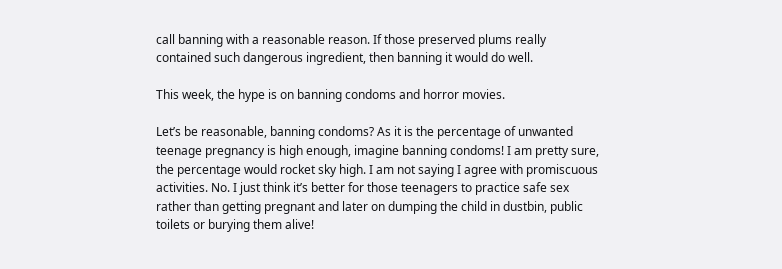call banning with a reasonable reason. If those preserved plums really contained such dangerous ingredient, then banning it would do well.

This week, the hype is on banning condoms and horror movies.

Let’s be reasonable, banning condoms? As it is the percentage of unwanted teenage pregnancy is high enough, imagine banning condoms! I am pretty sure, the percentage would rocket sky high. I am not saying I agree with promiscuous activities. No. I just think it’s better for those teenagers to practice safe sex rather than getting pregnant and later on dumping the child in dustbin, public toilets or burying them alive!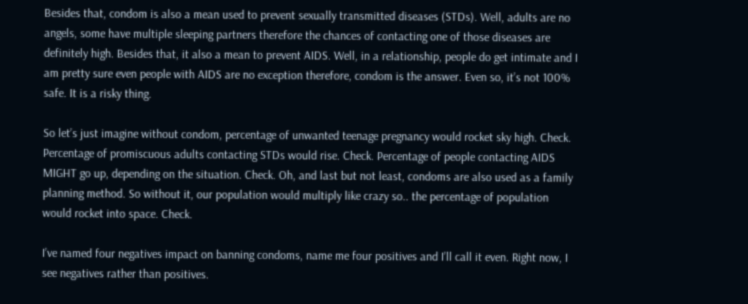Besides that, condom is also a mean used to prevent sexually transmitted diseases (STDs). Well, adults are no angels, some have multiple sleeping partners therefore the chances of contacting one of those diseases are definitely high. Besides that, it also a mean to prevent AIDS. Well, in a relationship, people do get intimate and I am pretty sure even people with AIDS are no exception therefore, condom is the answer. Even so, it’s not 100% safe. It is a risky thing.

So let’s just imagine without condom, percentage of unwanted teenage pregnancy would rocket sky high. Check. Percentage of promiscuous adults contacting STDs would rise. Check. Percentage of people contacting AIDS MIGHT go up, depending on the situation. Check. Oh, and last but not least, condoms are also used as a family planning method. So without it, our population would multiply like crazy so.. the percentage of population would rocket into space. Check.

I’ve named four negatives impact on banning condoms, name me four positives and I’ll call it even. Right now, I see negatives rather than positives.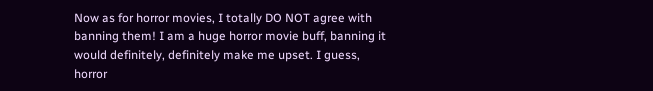Now as for horror movies, I totally DO NOT agree with banning them! I am a huge horror movie buff, banning it would definitely, definitely make me upset. I guess, horror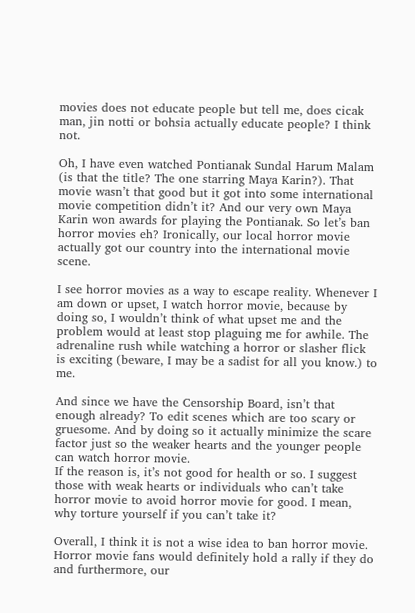movies does not educate people but tell me, does cicak man, jin notti or bohsia actually educate people? I think not.

Oh, I have even watched Pontianak Sundal Harum Malam (is that the title? The one starring Maya Karin?). That movie wasn’t that good but it got into some international movie competition didn’t it? And our very own Maya Karin won awards for playing the Pontianak. So let’s ban horror movies eh? Ironically, our local horror movie actually got our country into the international movie scene.

I see horror movies as a way to escape reality. Whenever I am down or upset, I watch horror movie, because by doing so, I wouldn’t think of what upset me and the problem would at least stop plaguing me for awhile. The adrenaline rush while watching a horror or slasher flick is exciting (beware, I may be a sadist for all you know.) to me.

And since we have the Censorship Board, isn’t that enough already? To edit scenes which are too scary or gruesome. And by doing so it actually minimize the scare factor just so the weaker hearts and the younger people can watch horror movie.
If the reason is, it’s not good for health or so. I suggest those with weak hearts or individuals who can’t take horror movie to avoid horror movie for good. I mean, why torture yourself if you can’t take it?

Overall, I think it is not a wise idea to ban horror movie. Horror movie fans would definitely hold a rally if they do and furthermore, our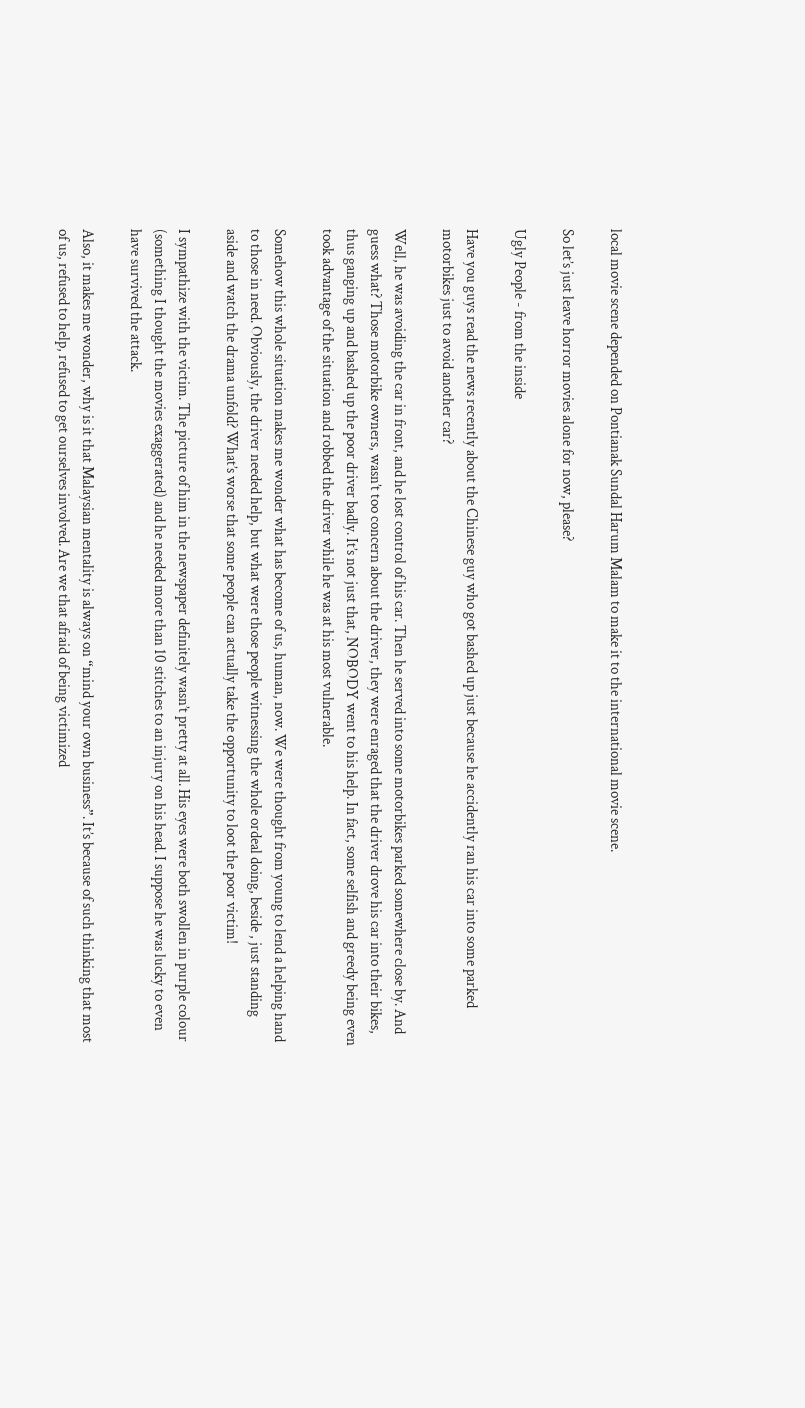local movie scene depended on Pontianak Sundal Harum Malam to make it to the international movie scene.

So let’s just leave horror movies alone for now, please?

Ugly People - from the inside

Have you guys read the news recently about the Chinese guy who got bashed up just because he accidently ran his car into some parked motorbikes just to avoid another car?

Well, he was avoiding the car in front, and he lost control of his car. Then he served into some motorbikes parked somewhere close by. And guess what? Those motorbike owners, wasn’t too concern about the driver, they were enraged that the driver drove his car into their bikes, thus ganging up and bashed up the poor driver badly. It’s not just that, NOBODY went to his help. In fact, some selfish and greedy being even took advantage of the situation and robbed the driver while he was at his most vulnerable.

Somehow this whole situation makes me wonder what has become of us, human, now. We were thought from young to lend a helping hand to those in need. Obviously, the driver needed help, but what were those people witnessing the whole ordeal doing, beside , just standing aside and watch the drama unfold? What’s worse that some people can actually take the opportunity to loot the poor victim!

I sympathize with the victim. The picture of him in the newspaper definitely wasn’t pretty at all. His eyes were both swollen in purple colour (something I thought the movies exaggerated) and he needed more than 10 stitches to an injury on his head. I suppose he was lucky to even have survived the attack.

Also, it makes me wonder, why is it that Malaysian mentality is always on “mind your own business”. It’s because of such thinking that most of us, refused to help, refused to get ourselves involved. Are we that afraid of being victimized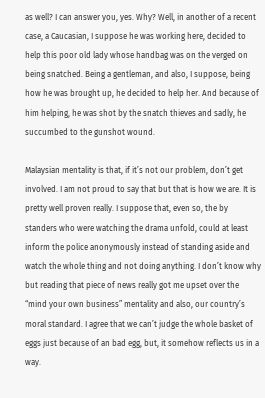as well? I can answer you, yes. Why? Well, in another of a recent case, a Caucasian, I suppose he was working here, decided to help this poor old lady whose handbag was on the verged on being snatched. Being a gentleman, and also, I suppose, being how he was brought up, he decided to help her. And because of him helping, he was shot by the snatch thieves and sadly, he succumbed to the gunshot wound.

Malaysian mentality is that, if it’s not our problem, don’t get involved. I am not proud to say that but that is how we are. It is pretty well proven really. I suppose that, even so, the by standers who were watching the drama unfold, could at least inform the police anonymously instead of standing aside and watch the whole thing and not doing anything. I don’t know why but reading that piece of news really got me upset over the “mind your own business” mentality and also, our country’s moral standard. I agree that we can’t judge the whole basket of eggs just because of an bad egg, but, it somehow reflects us in a way.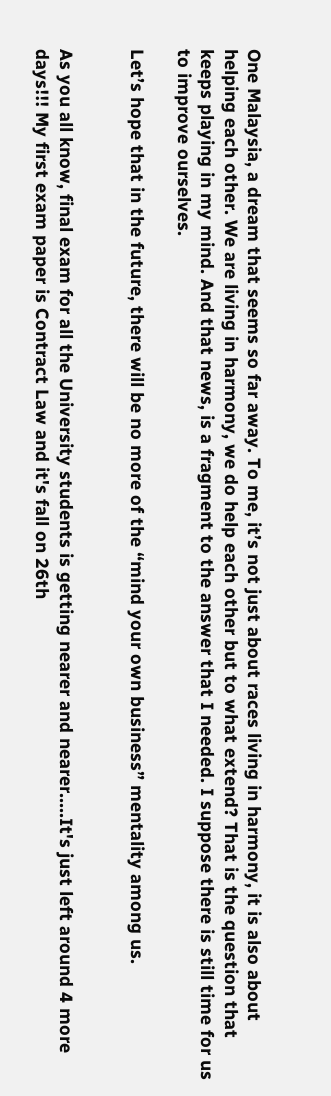One Malaysia, a dream that seems so far away. To me, it’s not just about races living in harmony, it is also about helping each other. We are living in harmony, we do help each other but to what extend? That is the question that keeps playing in my mind. And that news, is a fragment to the answer that I needed. I suppose there is still time for us to improve ourselves.

Let’s hope that in the future, there will be no more of the “mind your own business” mentality among us.


As you all know, final exam for all the University students is getting nearer and nearer.....It's just left around 4 more days!!! My first exam paper is Contract Law and it's fall on 26th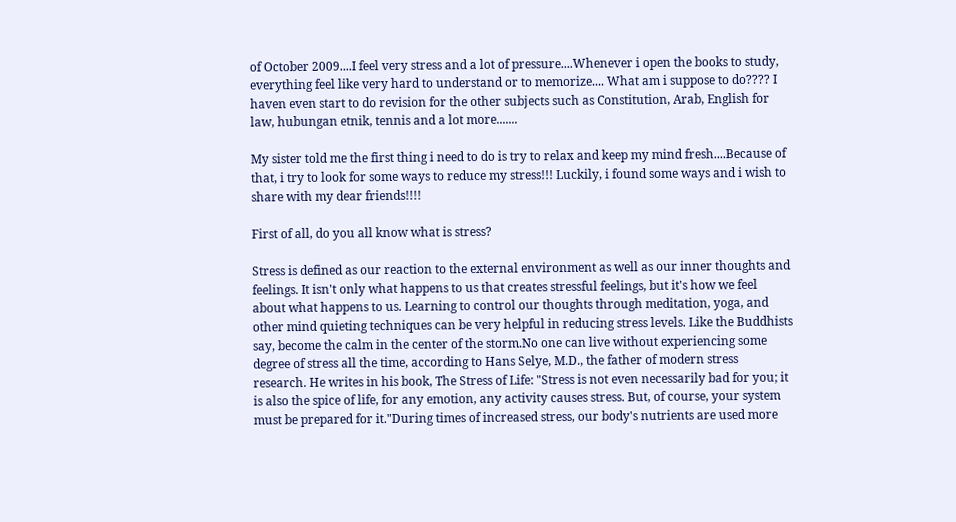of October 2009....I feel very stress and a lot of pressure....Whenever i open the books to study, everything feel like very hard to understand or to memorize.... What am i suppose to do???? I haven even start to do revision for the other subjects such as Constitution, Arab, English for law, hubungan etnik, tennis and a lot more.......

My sister told me the first thing i need to do is try to relax and keep my mind fresh....Because of that, i try to look for some ways to reduce my stress!!! Luckily, i found some ways and i wish to share with my dear friends!!!!

First of all, do you all know what is stress?

Stress is defined as our reaction to the external environment as well as our inner thoughts and feelings. It isn't only what happens to us that creates stressful feelings, but it's how we feel about what happens to us. Learning to control our thoughts through meditation, yoga, and other mind quieting techniques can be very helpful in reducing stress levels. Like the Buddhists say, become the calm in the center of the storm.No one can live without experiencing some degree of stress all the time, according to Hans Selye, M.D., the father of modern stress research. He writes in his book, The Stress of Life: "Stress is not even necessarily bad for you; it is also the spice of life, for any emotion, any activity causes stress. But, of course, your system must be prepared for it."During times of increased stress, our body's nutrients are used more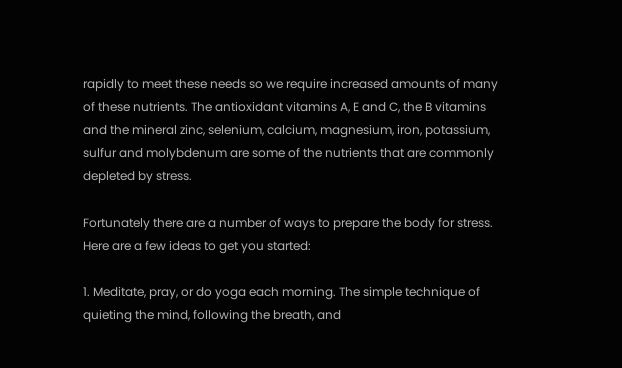rapidly to meet these needs so we require increased amounts of many of these nutrients. The antioxidant vitamins A, E and C, the B vitamins and the mineral zinc, selenium, calcium, magnesium, iron, potassium, sulfur and molybdenum are some of the nutrients that are commonly depleted by stress.

Fortunately there are a number of ways to prepare the body for stress. Here are a few ideas to get you started:

1. Meditate, pray, or do yoga each morning. The simple technique of quieting the mind, following the breath, and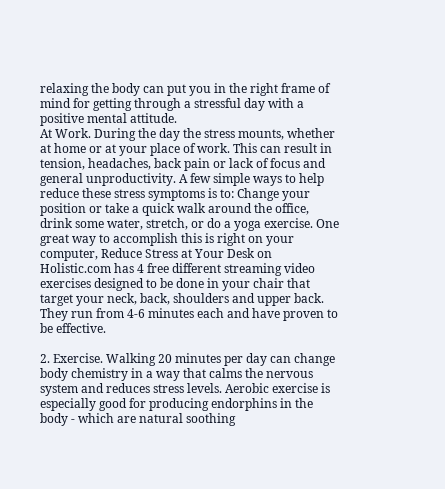relaxing the body can put you in the right frame of mind for getting through a stressful day with a positive mental attitude.
At Work. During the day the stress mounts, whether at home or at your place of work. This can result in tension, headaches, back pain or lack of focus and general unproductivity. A few simple ways to help reduce these stress symptoms is to: Change your position or take a quick walk around the office, drink some water, stretch, or do a yoga exercise. One great way to accomplish this is right on your computer, Reduce Stress at Your Desk on Holistic.com has 4 free different streaming video exercises designed to be done in your chair that target your neck, back, shoulders and upper back. They run from 4-6 minutes each and have proven to be effective.

2. Exercise. Walking 20 minutes per day can change body chemistry in a way that calms the nervous system and reduces stress levels. Aerobic exercise is especially good for producing endorphins in the body - which are natural soothing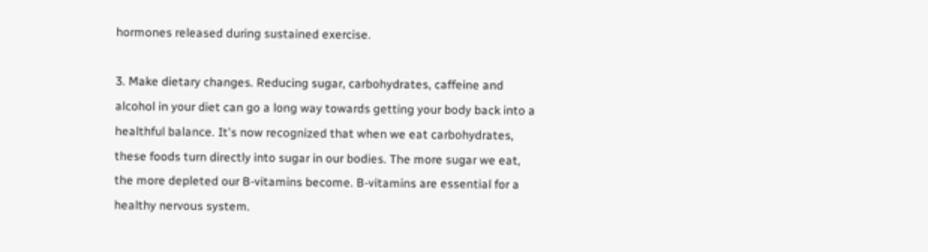hormones released during sustained exercise.

3. Make dietary changes. Reducing sugar, carbohydrates, caffeine and alcohol in your diet can go a long way towards getting your body back into a healthful balance. It's now recognized that when we eat carbohydrates, these foods turn directly into sugar in our bodies. The more sugar we eat, the more depleted our B-vitamins become. B-vitamins are essential for a healthy nervous system.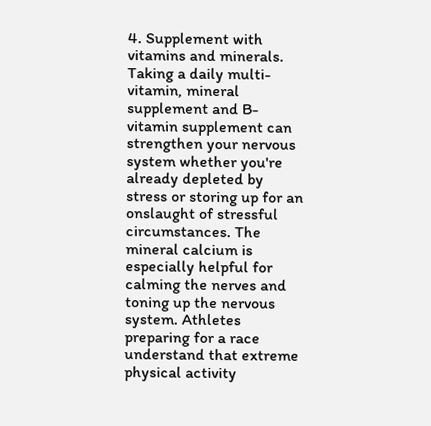4. Supplement with vitamins and minerals. Taking a daily multi-vitamin, mineral supplement and B-vitamin supplement can strengthen your nervous system whether you're already depleted by stress or storing up for an onslaught of stressful circumstances. The mineral calcium is especially helpful for calming the nerves and toning up the nervous system. Athletes preparing for a race understand that extreme physical activity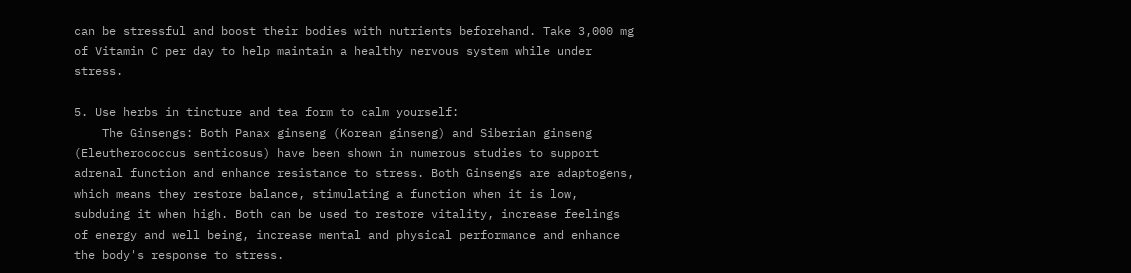can be stressful and boost their bodies with nutrients beforehand. Take 3,000 mg of Vitamin C per day to help maintain a healthy nervous system while under stress.

5. Use herbs in tincture and tea form to calm yourself:
    The Ginsengs: Both Panax ginseng (Korean ginseng) and Siberian ginseng (Eleutherococcus senticosus) have been shown in numerous studies to support adrenal function and enhance resistance to stress. Both Ginsengs are adaptogens, which means they restore balance, stimulating a function when it is low, subduing it when high. Both can be used to restore vitality, increase feelings of energy and well being, increase mental and physical performance and enhance the body's response to stress.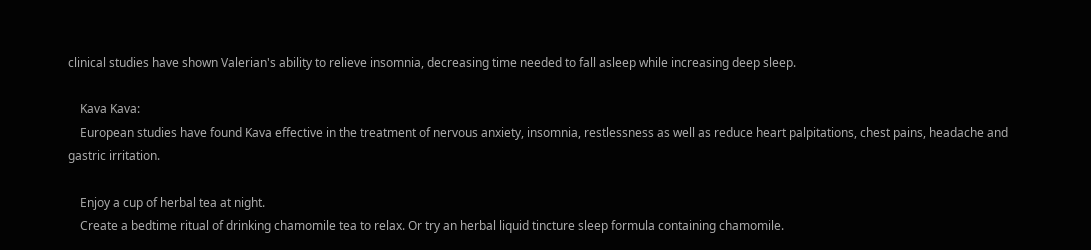clinical studies have shown Valerian's ability to relieve insomnia, decreasing time needed to fall asleep while increasing deep sleep.

    Kava Kava:
    European studies have found Kava effective in the treatment of nervous anxiety, insomnia, restlessness as well as reduce heart palpitations, chest pains, headache and gastric irritation.

    Enjoy a cup of herbal tea at night.
    Create a bedtime ritual of drinking chamomile tea to relax. Or try an herbal liquid tincture sleep formula containing chamomile.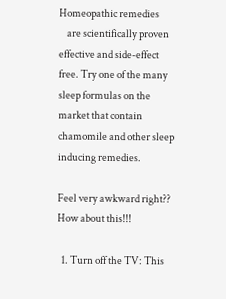Homeopathic remedies
    are scientifically proven effective and side-effect free. Try one of the many sleep formulas on the market that contain chamomile and other sleep inducing remedies.

Feel very awkward right?? How about this!!!

  1. Turn off the TV: This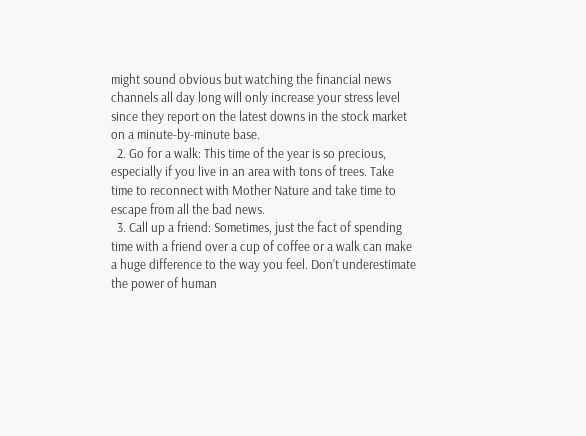might sound obvious but watching the financial news channels all day long will only increase your stress level since they report on the latest downs in the stock market on a minute-by-minute base.
  2. Go for a walk: This time of the year is so precious, especially if you live in an area with tons of trees. Take time to reconnect with Mother Nature and take time to escape from all the bad news.
  3. Call up a friend: Sometimes, just the fact of spending time with a friend over a cup of coffee or a walk can make a huge difference to the way you feel. Don’t underestimate the power of human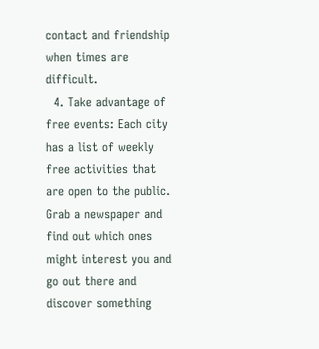contact and friendship when times are difficult.
  4. Take advantage of free events: Each city has a list of weekly free activities that are open to the public. Grab a newspaper and find out which ones might interest you and go out there and discover something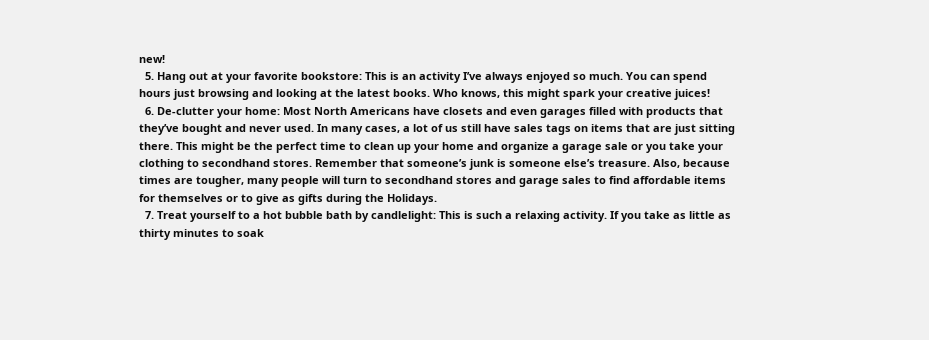new!
  5. Hang out at your favorite bookstore: This is an activity I’ve always enjoyed so much. You can spend hours just browsing and looking at the latest books. Who knows, this might spark your creative juices!
  6. De-clutter your home: Most North Americans have closets and even garages filled with products that they’ve bought and never used. In many cases, a lot of us still have sales tags on items that are just sitting there. This might be the perfect time to clean up your home and organize a garage sale or you take your clothing to secondhand stores. Remember that someone’s junk is someone else’s treasure. Also, because times are tougher, many people will turn to secondhand stores and garage sales to find affordable items for themselves or to give as gifts during the Holidays.
  7. Treat yourself to a hot bubble bath by candlelight: This is such a relaxing activity. If you take as little as thirty minutes to soak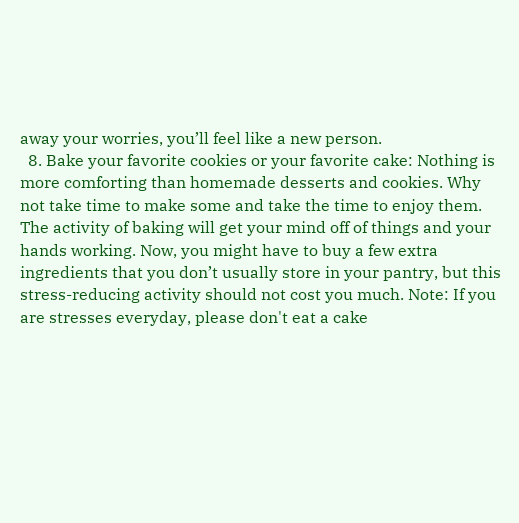away your worries, you’ll feel like a new person.
  8. Bake your favorite cookies or your favorite cake: Nothing is more comforting than homemade desserts and cookies. Why not take time to make some and take the time to enjoy them. The activity of baking will get your mind off of things and your hands working. Now, you might have to buy a few extra ingredients that you don’t usually store in your pantry, but this stress-reducing activity should not cost you much. Note: If you are stresses everyday, please don't eat a cake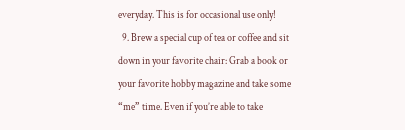everyday. This is for occasional use only!
  9. Brew a special cup of tea or coffee and sit down in your favorite chair: Grab a book or your favorite hobby magazine and take some “me” time. Even if you’re able to take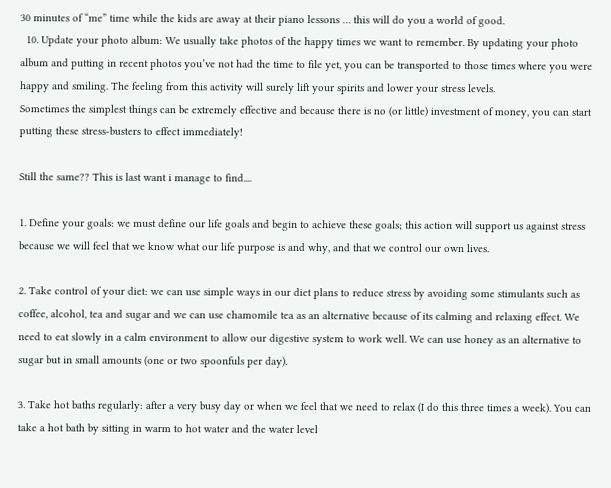30 minutes of “me” time while the kids are away at their piano lessons … this will do you a world of good.
  10. Update your photo album: We usually take photos of the happy times we want to remember. By updating your photo album and putting in recent photos you’ve not had the time to file yet, you can be transported to those times where you were happy and smiling. The feeling from this activity will surely lift your spirits and lower your stress levels.
Sometimes the simplest things can be extremely effective and because there is no (or little) investment of money, you can start putting these stress-busters to effect immediately!

Still the same?? This is last want i manage to find....

1. Define your goals: we must define our life goals and begin to achieve these goals; this action will support us against stress because we will feel that we know what our life purpose is and why, and that we control our own lives.

2. Take control of your diet: we can use simple ways in our diet plans to reduce stress by avoiding some stimulants such as coffee, alcohol, tea and sugar and we can use chamomile tea as an alternative because of its calming and relaxing effect. We need to eat slowly in a calm environment to allow our digestive system to work well. We can use honey as an alternative to sugar but in small amounts (one or two spoonfuls per day).

3. Take hot baths regularly: after a very busy day or when we feel that we need to relax (I do this three times a week). You can take a hot bath by sitting in warm to hot water and the water level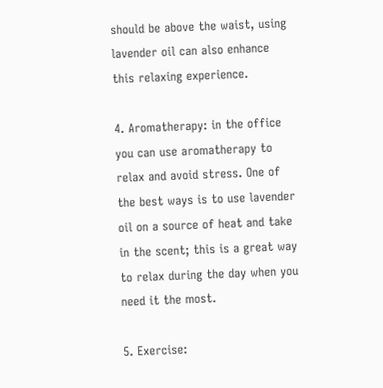should be above the waist, using lavender oil can also enhance this relaxing experience.

4. Aromatherapy: in the office you can use aromatherapy to relax and avoid stress. One of the best ways is to use lavender oil on a source of heat and take in the scent; this is a great way to relax during the day when you need it the most.

5. Exercise: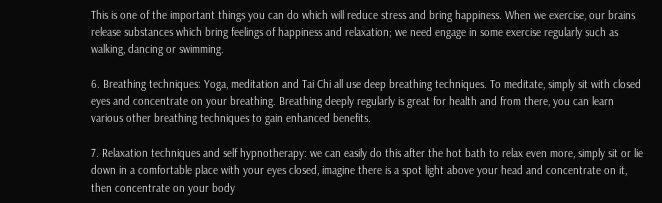This is one of the important things you can do which will reduce stress and bring happiness. When we exercise, our brains release substances which bring feelings of happiness and relaxation; we need engage in some exercise regularly such as walking, dancing or swimming.

6. Breathing techniques: Yoga, meditation and Tai Chi all use deep breathing techniques. To meditate, simply sit with closed eyes and concentrate on your breathing. Breathing deeply regularly is great for health and from there, you can learn various other breathing techniques to gain enhanced benefits.

7. Relaxation techniques and self hypnotherapy: we can easily do this after the hot bath to relax even more, simply sit or lie down in a comfortable place with your eyes closed, imagine there is a spot light above your head and concentrate on it, then concentrate on your body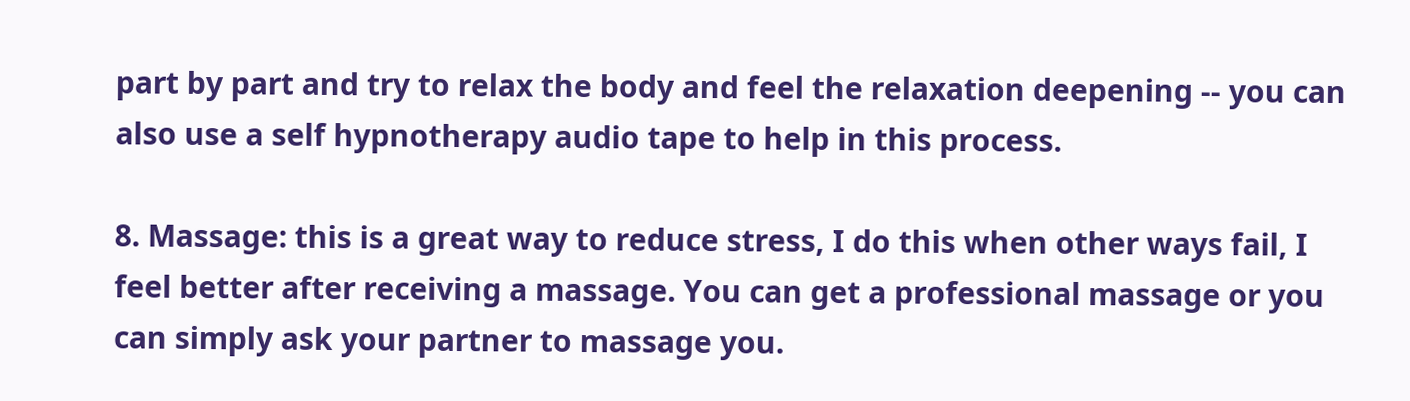part by part and try to relax the body and feel the relaxation deepening -- you can also use a self hypnotherapy audio tape to help in this process.

8. Massage: this is a great way to reduce stress, I do this when other ways fail, I feel better after receiving a massage. You can get a professional massage or you can simply ask your partner to massage you.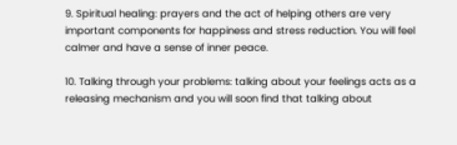9. Spiritual healing: prayers and the act of helping others are very important components for happiness and stress reduction. You will feel calmer and have a sense of inner peace.

10. Talking through your problems: talking about your feelings acts as a releasing mechanism and you will soon find that talking about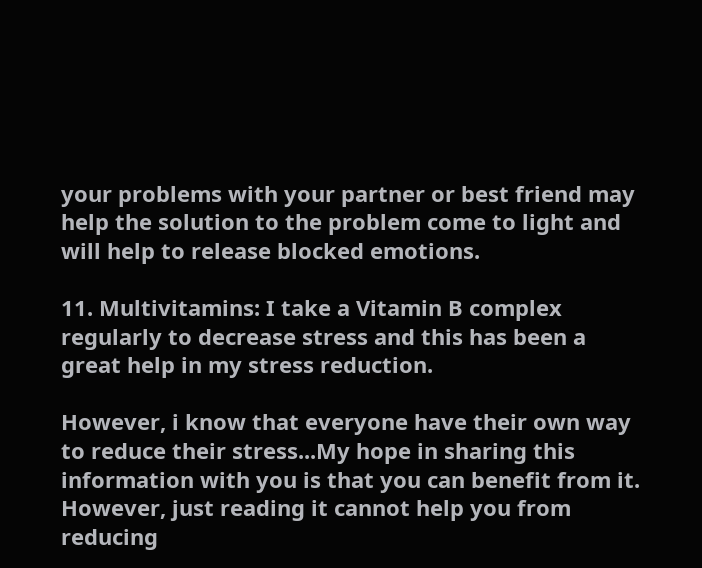your problems with your partner or best friend may help the solution to the problem come to light and will help to release blocked emotions.

11. Multivitamins: I take a Vitamin B complex regularly to decrease stress and this has been a great help in my stress reduction.

However, i know that everyone have their own way to reduce their stress...My hope in sharing this information with you is that you can benefit from it. However, just reading it cannot help you from reducing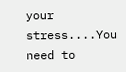your stress....You need to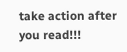take action after you read!!!